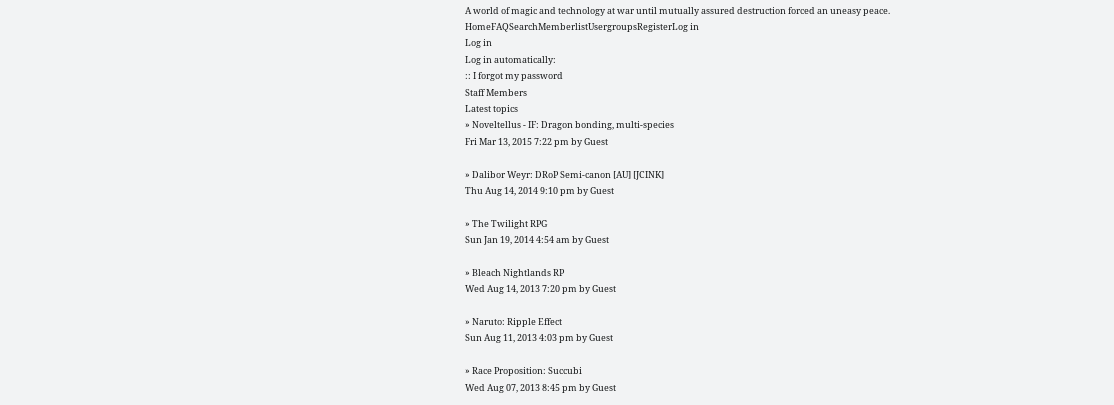A world of magic and technology at war until mutually assured destruction forced an uneasy peace.
HomeFAQSearchMemberlistUsergroupsRegisterLog in
Log in
Log in automatically:
:: I forgot my password
Staff Members
Latest topics
» Noveltellus - IF: Dragon bonding, multi-species
Fri Mar 13, 2015 7:22 pm by Guest

» Dalibor Weyr: DRoP Semi-canon [AU] [JCINK]
Thu Aug 14, 2014 9:10 pm by Guest

» The Twilight RPG
Sun Jan 19, 2014 4:54 am by Guest

» Bleach Nightlands RP
Wed Aug 14, 2013 7:20 pm by Guest

» Naruto: Ripple Effect
Sun Aug 11, 2013 4:03 pm by Guest

» Race Proposition: Succubi
Wed Aug 07, 2013 8:45 pm by Guest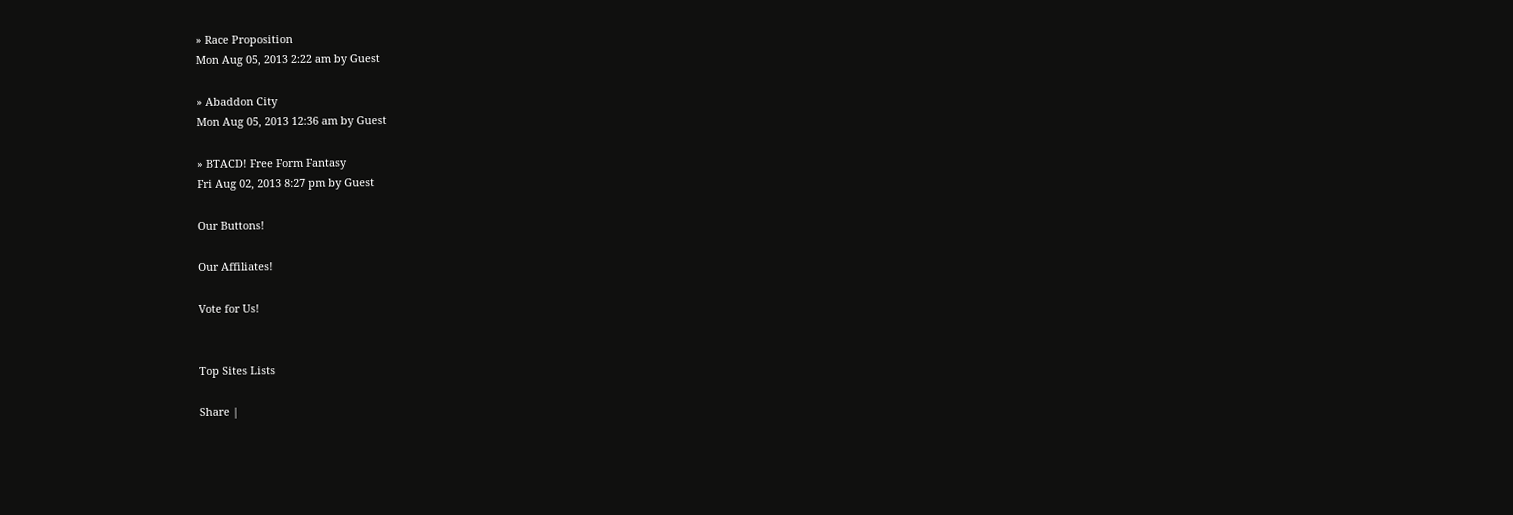» Race Proposition
Mon Aug 05, 2013 2:22 am by Guest

» Abaddon City
Mon Aug 05, 2013 12:36 am by Guest

» BTACD! Free Form Fantasy
Fri Aug 02, 2013 8:27 pm by Guest

Our Buttons!

Our Affiliates!

Vote for Us!


Top Sites Lists

Share |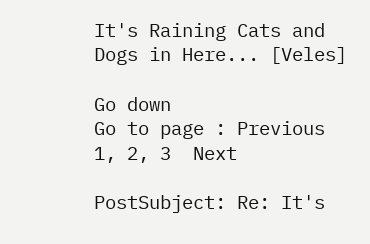It's Raining Cats and Dogs in Here... [Veles]

Go down
Go to page : Previous  1, 2, 3  Next

PostSubject: Re: It's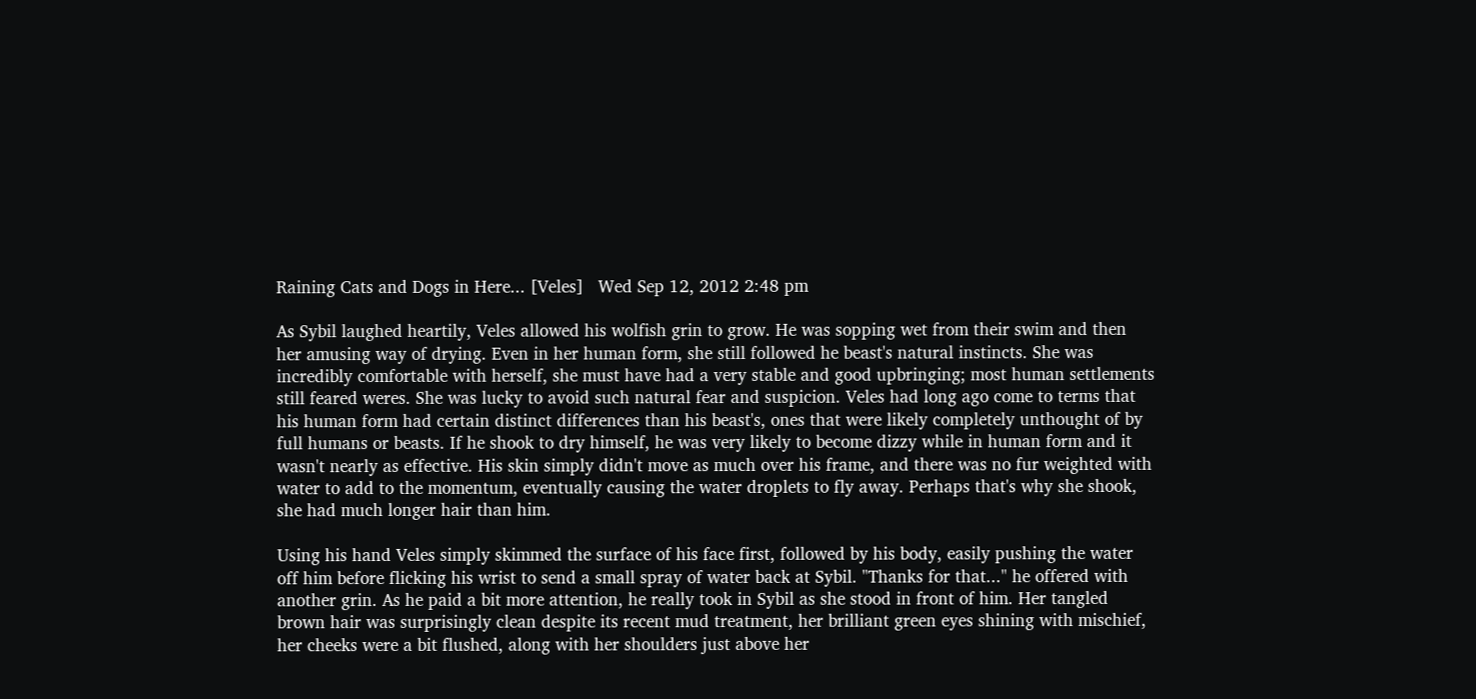Raining Cats and Dogs in Here... [Veles]   Wed Sep 12, 2012 2:48 pm

As Sybil laughed heartily, Veles allowed his wolfish grin to grow. He was sopping wet from their swim and then her amusing way of drying. Even in her human form, she still followed he beast's natural instincts. She was incredibly comfortable with herself, she must have had a very stable and good upbringing; most human settlements still feared weres. She was lucky to avoid such natural fear and suspicion. Veles had long ago come to terms that his human form had certain distinct differences than his beast's, ones that were likely completely unthought of by full humans or beasts. If he shook to dry himself, he was very likely to become dizzy while in human form and it wasn't nearly as effective. His skin simply didn't move as much over his frame, and there was no fur weighted with water to add to the momentum, eventually causing the water droplets to fly away. Perhaps that's why she shook, she had much longer hair than him.

Using his hand Veles simply skimmed the surface of his face first, followed by his body, easily pushing the water off him before flicking his wrist to send a small spray of water back at Sybil. "Thanks for that..." he offered with another grin. As he paid a bit more attention, he really took in Sybil as she stood in front of him. Her tangled brown hair was surprisingly clean despite its recent mud treatment, her brilliant green eyes shining with mischief, her cheeks were a bit flushed, along with her shoulders just above her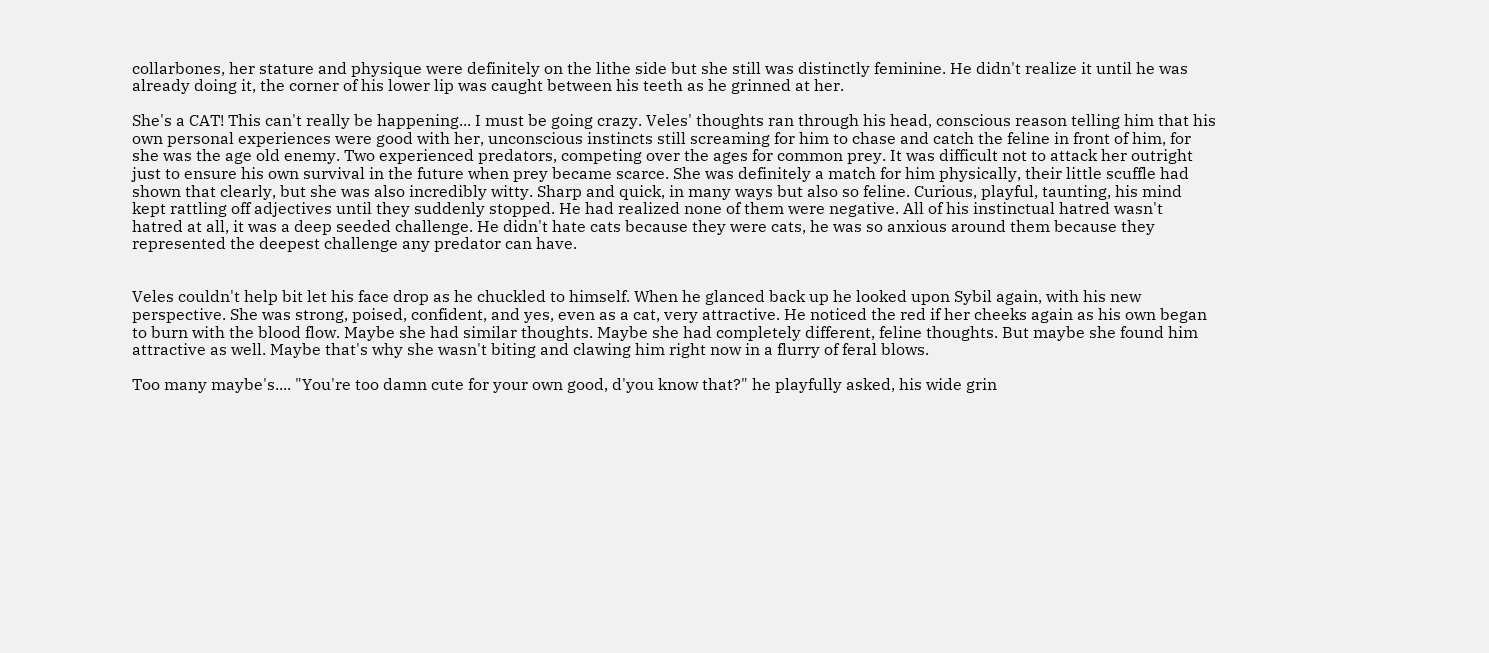collarbones, her stature and physique were definitely on the lithe side but she still was distinctly feminine. He didn't realize it until he was already doing it, the corner of his lower lip was caught between his teeth as he grinned at her.

She's a CAT! This can't really be happening... I must be going crazy. Veles' thoughts ran through his head, conscious reason telling him that his own personal experiences were good with her, unconscious instincts still screaming for him to chase and catch the feline in front of him, for she was the age old enemy. Two experienced predators, competing over the ages for common prey. It was difficult not to attack her outright just to ensure his own survival in the future when prey became scarce. She was definitely a match for him physically, their little scuffle had shown that clearly, but she was also incredibly witty. Sharp and quick, in many ways but also so feline. Curious, playful, taunting, his mind kept rattling off adjectives until they suddenly stopped. He had realized none of them were negative. All of his instinctual hatred wasn't hatred at all, it was a deep seeded challenge. He didn't hate cats because they were cats, he was so anxious around them because they represented the deepest challenge any predator can have.


Veles couldn't help bit let his face drop as he chuckled to himself. When he glanced back up he looked upon Sybil again, with his new perspective. She was strong, poised, confident, and yes, even as a cat, very attractive. He noticed the red if her cheeks again as his own began to burn with the blood flow. Maybe she had similar thoughts. Maybe she had completely different, feline thoughts. But maybe she found him attractive as well. Maybe that's why she wasn't biting and clawing him right now in a flurry of feral blows.

Too many maybe's.... "You're too damn cute for your own good, d'you know that?" he playfully asked, his wide grin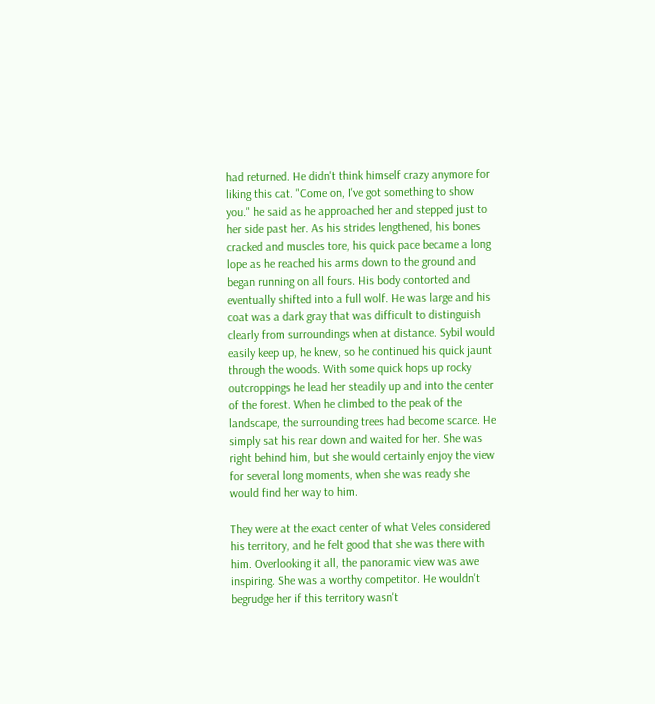had returned. He didn't think himself crazy anymore for liking this cat. "Come on, I've got something to show you." he said as he approached her and stepped just to her side past her. As his strides lengthened, his bones cracked and muscles tore, his quick pace became a long lope as he reached his arms down to the ground and began running on all fours. His body contorted and eventually shifted into a full wolf. He was large and his coat was a dark gray that was difficult to distinguish clearly from surroundings when at distance. Sybil would easily keep up, he knew, so he continued his quick jaunt through the woods. With some quick hops up rocky outcroppings he lead her steadily up and into the center of the forest. When he climbed to the peak of the landscape, the surrounding trees had become scarce. He simply sat his rear down and waited for her. She was right behind him, but she would certainly enjoy the view for several long moments, when she was ready she would find her way to him.

They were at the exact center of what Veles considered his territory, and he felt good that she was there with him. Overlooking it all, the panoramic view was awe inspiring. She was a worthy competitor. He wouldn't begrudge her if this territory wasn't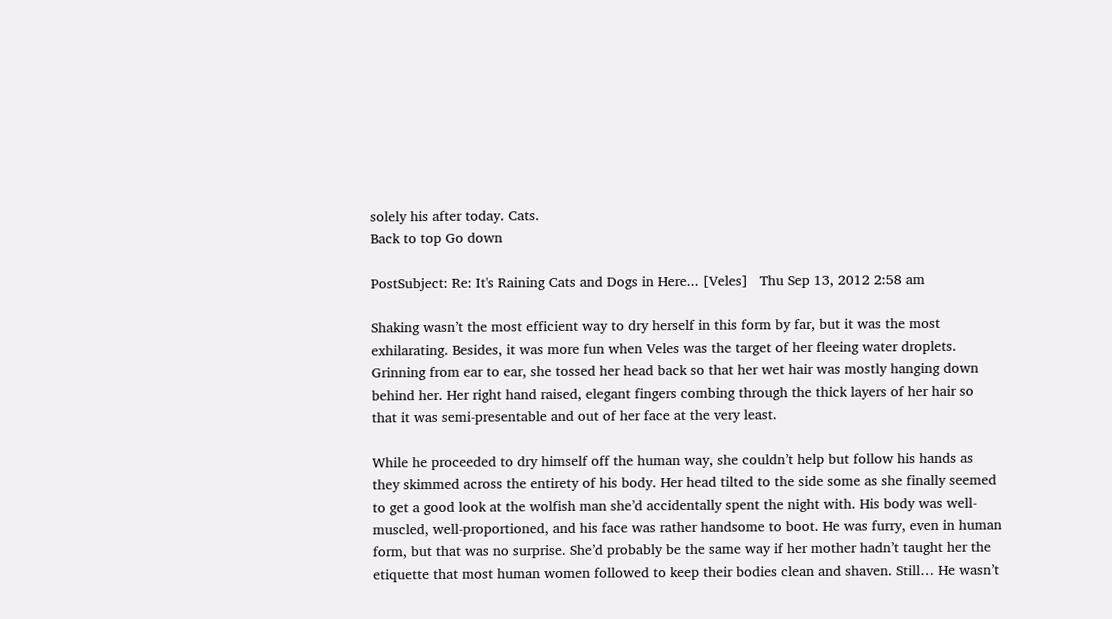solely his after today. Cats.
Back to top Go down

PostSubject: Re: It's Raining Cats and Dogs in Here... [Veles]   Thu Sep 13, 2012 2:58 am

Shaking wasn’t the most efficient way to dry herself in this form by far, but it was the most exhilarating. Besides, it was more fun when Veles was the target of her fleeing water droplets. Grinning from ear to ear, she tossed her head back so that her wet hair was mostly hanging down behind her. Her right hand raised, elegant fingers combing through the thick layers of her hair so that it was semi-presentable and out of her face at the very least.

While he proceeded to dry himself off the human way, she couldn’t help but follow his hands as they skimmed across the entirety of his body. Her head tilted to the side some as she finally seemed to get a good look at the wolfish man she’d accidentally spent the night with. His body was well-muscled, well-proportioned, and his face was rather handsome to boot. He was furry, even in human form, but that was no surprise. She’d probably be the same way if her mother hadn’t taught her the etiquette that most human women followed to keep their bodies clean and shaven. Still… He wasn’t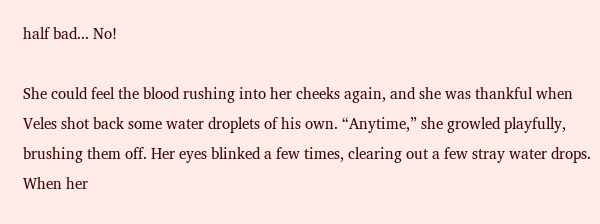half bad... No!

She could feel the blood rushing into her cheeks again, and she was thankful when Veles shot back some water droplets of his own. “Anytime,” she growled playfully, brushing them off. Her eyes blinked a few times, clearing out a few stray water drops. When her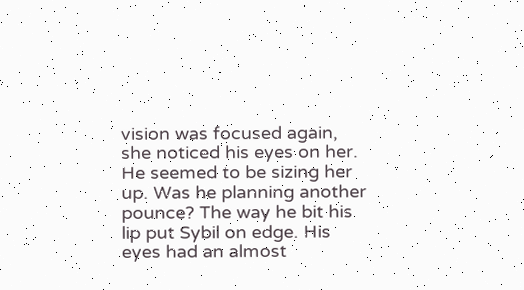vision was focused again, she noticed his eyes on her. He seemed to be sizing her up. Was he planning another pounce? The way he bit his lip put Sybil on edge. His eyes had an almost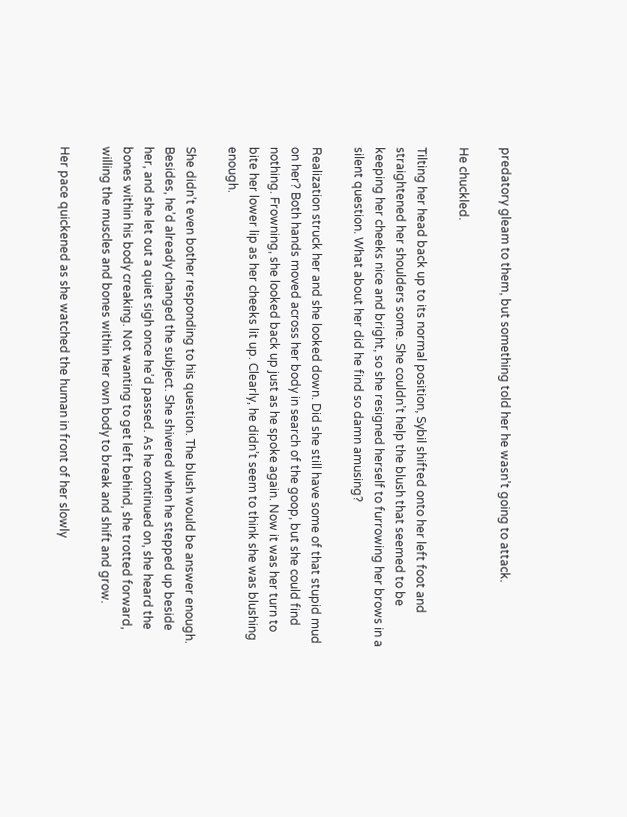predatory gleam to them, but something told her he wasn’t going to attack.

He chuckled.

Tilting her head back up to its normal position, Sybil shifted onto her left foot and straightened her shoulders some. She couldn’t help the blush that seemed to be keeping her cheeks nice and bright, so she resigned herself to furrowing her brows in a silent question. What about her did he find so damn amusing?

Realization struck her and she looked down. Did she still have some of that stupid mud on her? Both hands moved across her body in search of the goop, but she could find nothing. Frowning, she looked back up just as he spoke again. Now it was her turn to bite her lower lip as her cheeks lit up. Clearly, he didn’t seem to think she was blushing enough.

She didn’t even bother responding to his question. The blush would be answer enough. Besides, he’d already changed the subject. She shivered when he stepped up beside her, and she let out a quiet sigh once he’d passed. As he continued on, she heard the bones within his body creaking. Not wanting to get left behind, she trotted forward, willing the muscles and bones within her own body to break and shift and grow.

Her pace quickened as she watched the human in front of her slowly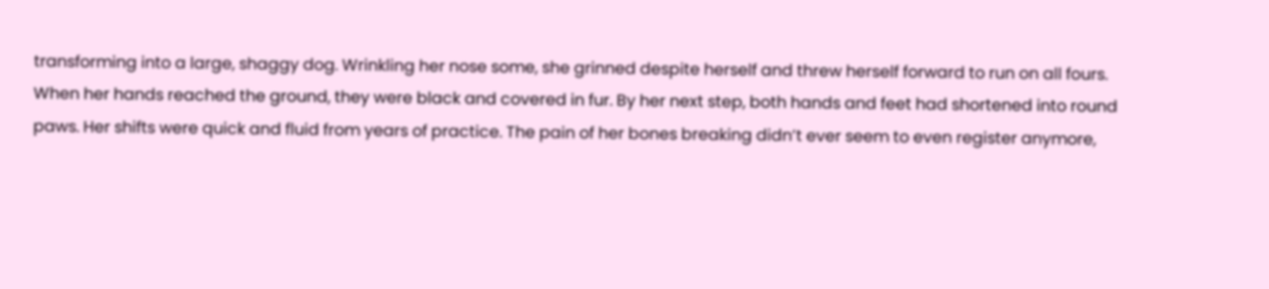transforming into a large, shaggy dog. Wrinkling her nose some, she grinned despite herself and threw herself forward to run on all fours. When her hands reached the ground, they were black and covered in fur. By her next step, both hands and feet had shortened into round paws. Her shifts were quick and fluid from years of practice. The pain of her bones breaking didn’t ever seem to even register anymore,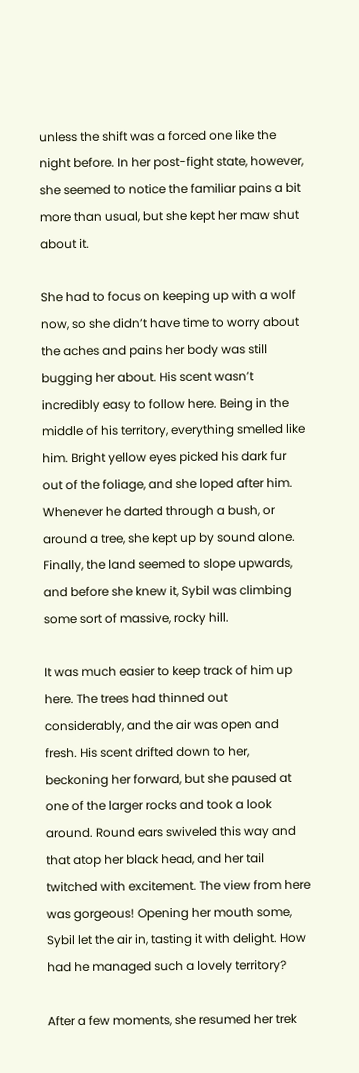unless the shift was a forced one like the night before. In her post-fight state, however, she seemed to notice the familiar pains a bit more than usual, but she kept her maw shut about it.

She had to focus on keeping up with a wolf now, so she didn’t have time to worry about the aches and pains her body was still bugging her about. His scent wasn’t incredibly easy to follow here. Being in the middle of his territory, everything smelled like him. Bright yellow eyes picked his dark fur out of the foliage, and she loped after him. Whenever he darted through a bush, or around a tree, she kept up by sound alone. Finally, the land seemed to slope upwards, and before she knew it, Sybil was climbing some sort of massive, rocky hill.

It was much easier to keep track of him up here. The trees had thinned out considerably, and the air was open and fresh. His scent drifted down to her, beckoning her forward, but she paused at one of the larger rocks and took a look around. Round ears swiveled this way and that atop her black head, and her tail twitched with excitement. The view from here was gorgeous! Opening her mouth some, Sybil let the air in, tasting it with delight. How had he managed such a lovely territory?

After a few moments, she resumed her trek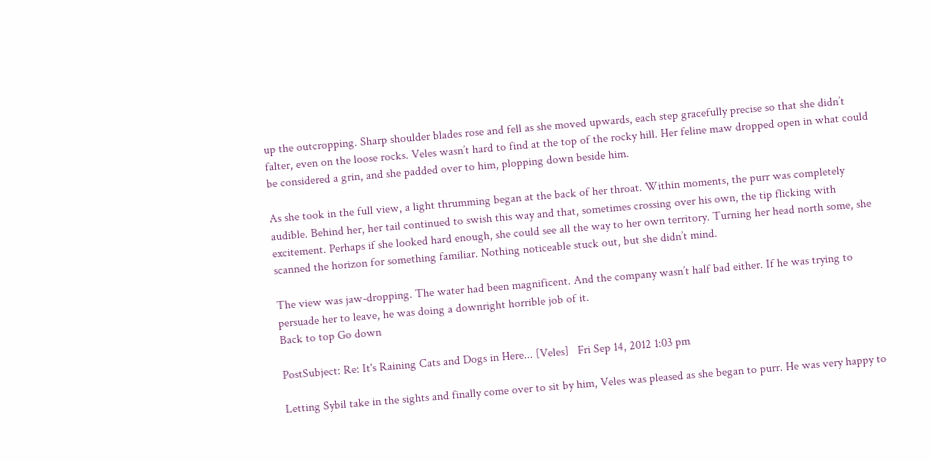up the outcropping. Sharp shoulder blades rose and fell as she moved upwards, each step gracefully precise so that she didn’t falter, even on the loose rocks. Veles wasn’t hard to find at the top of the rocky hill. Her feline maw dropped open in what could be considered a grin, and she padded over to him, plopping down beside him.

As she took in the full view, a light thrumming began at the back of her throat. Within moments, the purr was completely audible. Behind her, her tail continued to swish this way and that, sometimes crossing over his own, the tip flicking with excitement. Perhaps if she looked hard enough, she could see all the way to her own territory. Turning her head north some, she scanned the horizon for something familiar. Nothing noticeable stuck out, but she didn’t mind.

The view was jaw-dropping. The water had been magnificent. And the company wasn’t half bad either. If he was trying to persuade her to leave, he was doing a downright horrible job of it.
Back to top Go down

PostSubject: Re: It's Raining Cats and Dogs in Here... [Veles]   Fri Sep 14, 2012 1:03 pm

Letting Sybil take in the sights and finally come over to sit by him, Veles was pleased as she began to purr. He was very happy to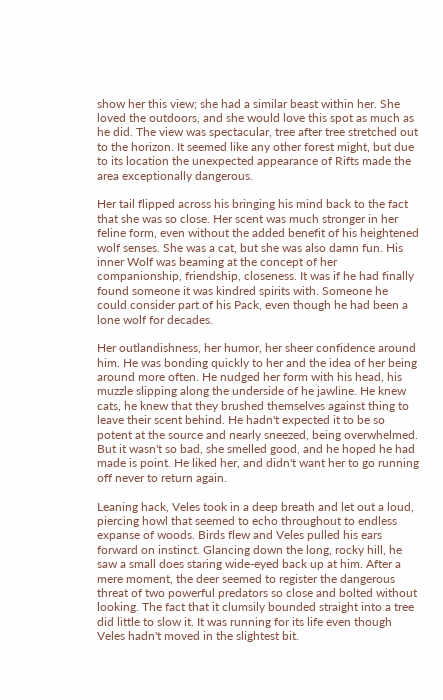show her this view; she had a similar beast within her. She loved the outdoors, and she would love this spot as much as he did. The view was spectacular, tree after tree stretched out to the horizon. It seemed like any other forest might, but due to its location the unexpected appearance of Rifts made the area exceptionally dangerous.

Her tail flipped across his bringing his mind back to the fact that she was so close. Her scent was much stronger in her feline form, even without the added benefit of his heightened wolf senses. She was a cat, but she was also damn fun. His inner Wolf was beaming at the concept of her companionship, friendship, closeness. It was if he had finally found someone it was kindred spirits with. Someone he could consider part of his Pack, even though he had been a lone wolf for decades.

Her outlandishness, her humor, her sheer confidence around him. He was bonding quickly to her and the idea of her being around more often. He nudged her form with his head, his muzzle slipping along the underside of he jawline. He knew cats, he knew that they brushed themselves against thing to leave their scent behind. He hadn't expected it to be so potent at the source and nearly sneezed, being overwhelmed. But it wasn't so bad, she smelled good, and he hoped he had made is point. He liked her, and didn't want her to go running off never to return again.

Leaning hack, Veles took in a deep breath and let out a loud, piercing howl that seemed to echo throughout to endless expanse of woods. Birds flew and Veles pulled his ears forward on instinct. Glancing down the long, rocky hill, he saw a small does staring wide-eyed back up at him. After a mere moment, the deer seemed to register the dangerous threat of two powerful predators so close and bolted without looking. The fact that it clumsily bounded straight into a tree did little to slow it. It was running for its life even though Veles hadn't moved in the slightest bit.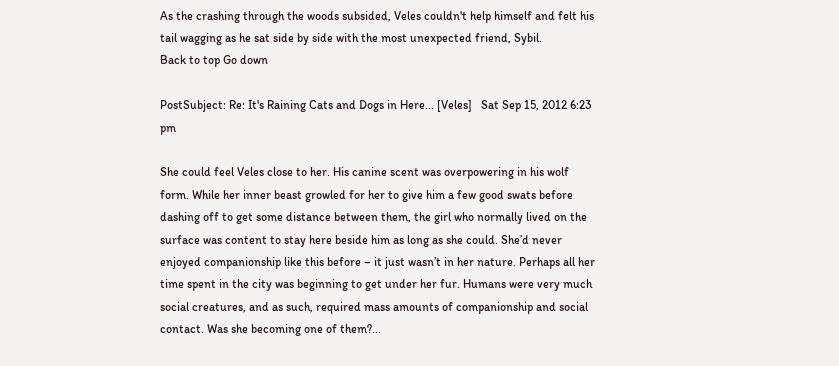As the crashing through the woods subsided, Veles couldn't help himself and felt his tail wagging as he sat side by side with the most unexpected friend, Sybil.
Back to top Go down

PostSubject: Re: It's Raining Cats and Dogs in Here... [Veles]   Sat Sep 15, 2012 6:23 pm

She could feel Veles close to her. His canine scent was overpowering in his wolf form. While her inner beast growled for her to give him a few good swats before dashing off to get some distance between them, the girl who normally lived on the surface was content to stay here beside him as long as she could. She’d never enjoyed companionship like this before – it just wasn’t in her nature. Perhaps all her time spent in the city was beginning to get under her fur. Humans were very much social creatures, and as such, required mass amounts of companionship and social contact. Was she becoming one of them?...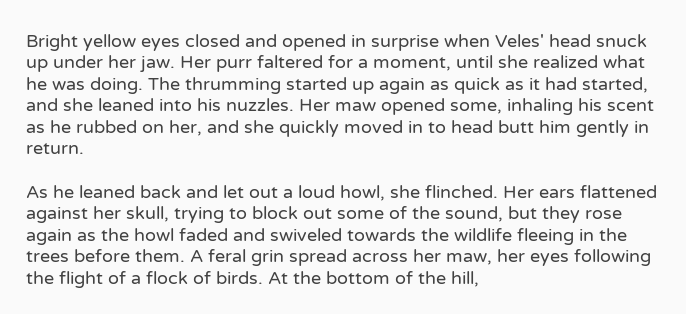Bright yellow eyes closed and opened in surprise when Veles' head snuck up under her jaw. Her purr faltered for a moment, until she realized what he was doing. The thrumming started up again as quick as it had started, and she leaned into his nuzzles. Her maw opened some, inhaling his scent as he rubbed on her, and she quickly moved in to head butt him gently in return.

As he leaned back and let out a loud howl, she flinched. Her ears flattened against her skull, trying to block out some of the sound, but they rose again as the howl faded and swiveled towards the wildlife fleeing in the trees before them. A feral grin spread across her maw, her eyes following the flight of a flock of birds. At the bottom of the hill,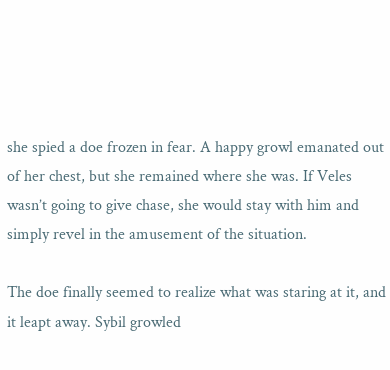she spied a doe frozen in fear. A happy growl emanated out of her chest, but she remained where she was. If Veles wasn’t going to give chase, she would stay with him and simply revel in the amusement of the situation.

The doe finally seemed to realize what was staring at it, and it leapt away. Sybil growled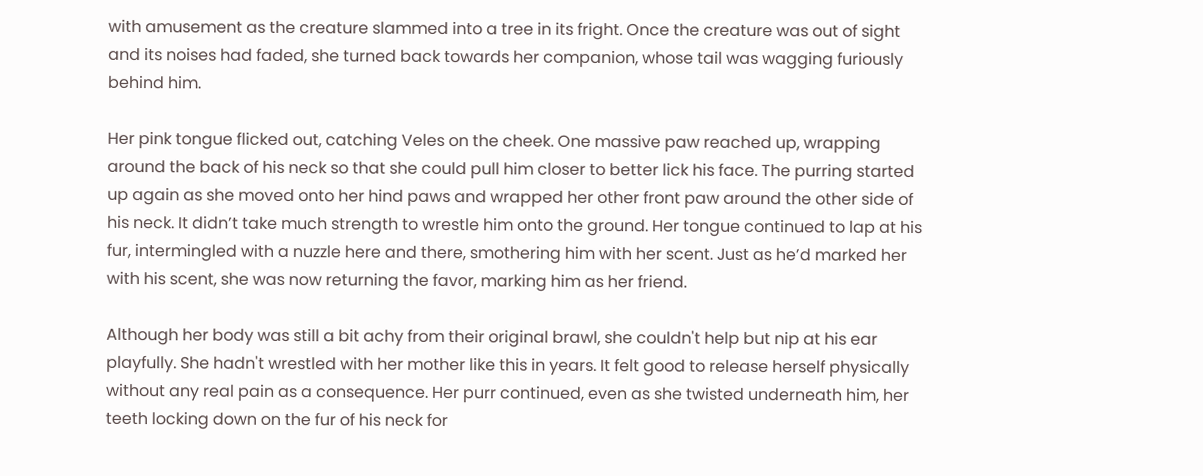with amusement as the creature slammed into a tree in its fright. Once the creature was out of sight and its noises had faded, she turned back towards her companion, whose tail was wagging furiously behind him.

Her pink tongue flicked out, catching Veles on the cheek. One massive paw reached up, wrapping around the back of his neck so that she could pull him closer to better lick his face. The purring started up again as she moved onto her hind paws and wrapped her other front paw around the other side of his neck. It didn’t take much strength to wrestle him onto the ground. Her tongue continued to lap at his fur, intermingled with a nuzzle here and there, smothering him with her scent. Just as he’d marked her with his scent, she was now returning the favor, marking him as her friend.

Although her body was still a bit achy from their original brawl, she couldn't help but nip at his ear playfully. She hadn't wrestled with her mother like this in years. It felt good to release herself physically without any real pain as a consequence. Her purr continued, even as she twisted underneath him, her teeth locking down on the fur of his neck for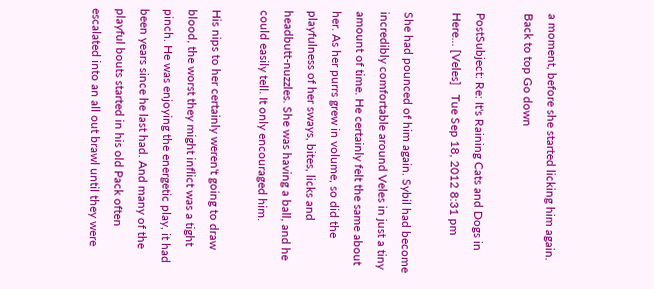a moment, before she started licking him again.
Back to top Go down

PostSubject: Re: It's Raining Cats and Dogs in Here... [Veles]   Tue Sep 18, 2012 8:31 pm

She had pounced of him again. Sybil had become incredibly comfortable around Veles in just a tiny amount of time. He certainly felt the same about her. As her purrs grew in volume, so did the playfulness of her sways, bites, licks and headbutt-nuzzles. She was having a ball, and he could easily tell. It only encouraged him.

His nips to her certainly weren't going to draw blood, the worst they might inflict was a tight pinch. He was enjoying the energetic play, it had been years since he last had. And many of the playful bouts started in his old Pack often escalated into an all out brawl until they were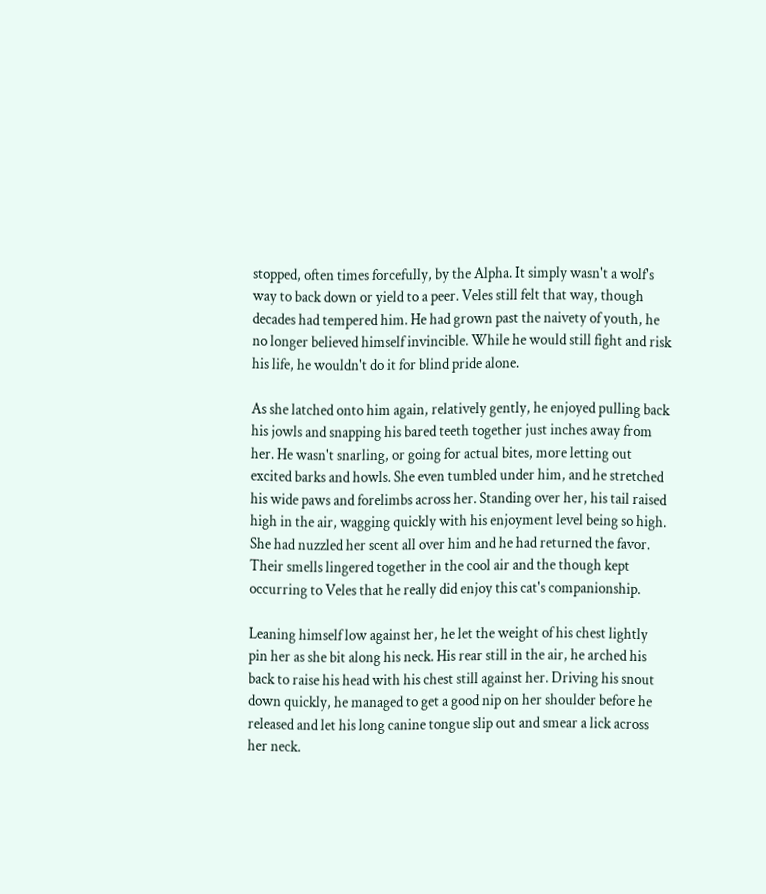stopped, often times forcefully, by the Alpha. It simply wasn't a wolf's way to back down or yield to a peer. Veles still felt that way, though decades had tempered him. He had grown past the naivety of youth, he no longer believed himself invincible. While he would still fight and risk his life, he wouldn't do it for blind pride alone.

As she latched onto him again, relatively gently, he enjoyed pulling back his jowls and snapping his bared teeth together just inches away from her. He wasn't snarling, or going for actual bites, more letting out excited barks and howls. She even tumbled under him, and he stretched his wide paws and forelimbs across her. Standing over her, his tail raised high in the air, wagging quickly with his enjoyment level being so high. She had nuzzled her scent all over him and he had returned the favor. Their smells lingered together in the cool air and the though kept occurring to Veles that he really did enjoy this cat's companionship.

Leaning himself low against her, he let the weight of his chest lightly pin her as she bit along his neck. His rear still in the air, he arched his back to raise his head with his chest still against her. Driving his snout down quickly, he managed to get a good nip on her shoulder before he released and let his long canine tongue slip out and smear a lick across her neck.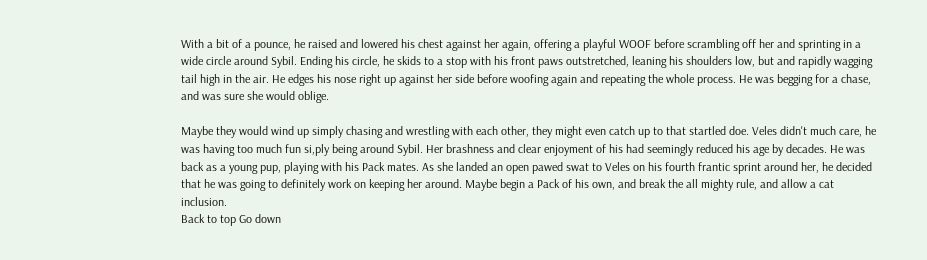With a bit of a pounce, he raised and lowered his chest against her again, offering a playful WOOF before scrambling off her and sprinting in a wide circle around Sybil. Ending his circle, he skids to a stop with his front paws outstretched, leaning his shoulders low, but and rapidly wagging tail high in the air. He edges his nose right up against her side before woofing again and repeating the whole process. He was begging for a chase, and was sure she would oblige.

Maybe they would wind up simply chasing and wrestling with each other, they might even catch up to that startled doe. Veles didn't much care, he was having too much fun si,ply being around Sybil. Her brashness and clear enjoyment of his had seemingly reduced his age by decades. He was back as a young pup, playing with his Pack mates. As she landed an open pawed swat to Veles on his fourth frantic sprint around her, he decided that he was going to definitely work on keeping her around. Maybe begin a Pack of his own, and break the all mighty rule, and allow a cat inclusion.
Back to top Go down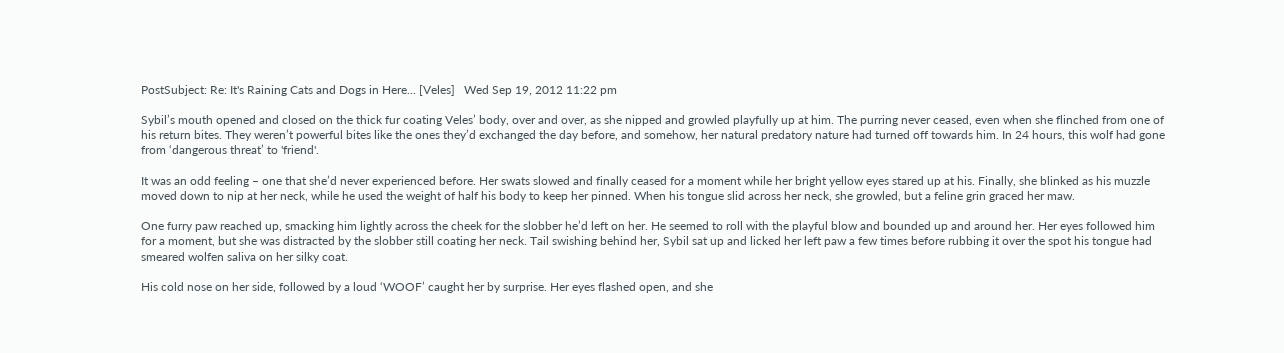PostSubject: Re: It's Raining Cats and Dogs in Here... [Veles]   Wed Sep 19, 2012 11:22 pm

Sybil’s mouth opened and closed on the thick fur coating Veles’ body, over and over, as she nipped and growled playfully up at him. The purring never ceased, even when she flinched from one of his return bites. They weren’t powerful bites like the ones they’d exchanged the day before, and somehow, her natural predatory nature had turned off towards him. In 24 hours, this wolf had gone from ‘dangerous threat’ to 'friend'.

It was an odd feeling – one that she’d never experienced before. Her swats slowed and finally ceased for a moment while her bright yellow eyes stared up at his. Finally, she blinked as his muzzle moved down to nip at her neck, while he used the weight of half his body to keep her pinned. When his tongue slid across her neck, she growled, but a feline grin graced her maw.

One furry paw reached up, smacking him lightly across the cheek for the slobber he’d left on her. He seemed to roll with the playful blow and bounded up and around her. Her eyes followed him for a moment, but she was distracted by the slobber still coating her neck. Tail swishing behind her, Sybil sat up and licked her left paw a few times before rubbing it over the spot his tongue had smeared wolfen saliva on her silky coat.

His cold nose on her side, followed by a loud ‘WOOF’ caught her by surprise. Her eyes flashed open, and she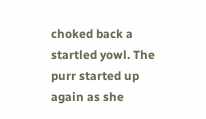choked back a startled yowl. The purr started up again as she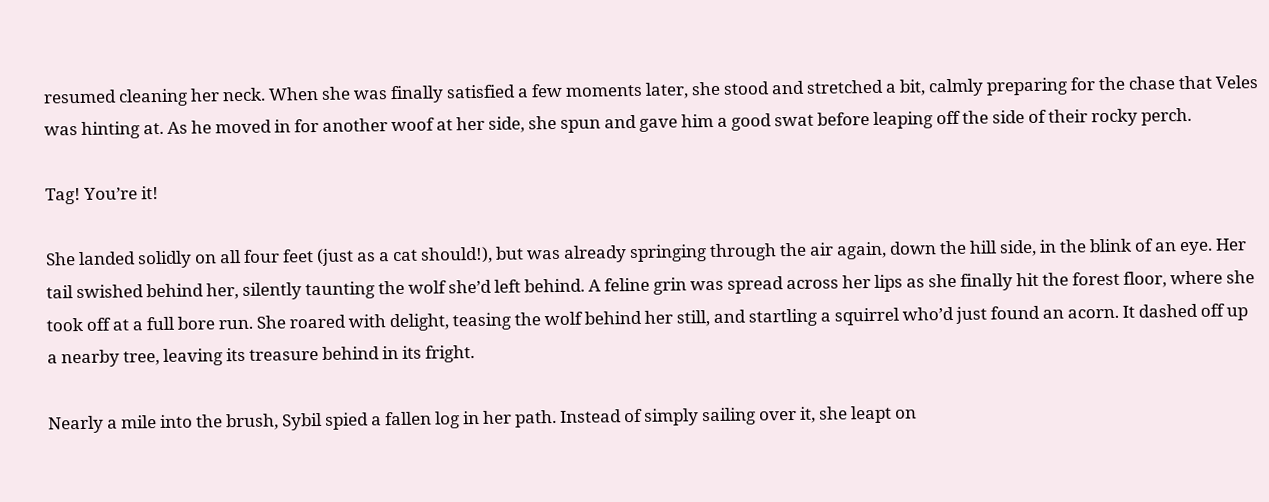resumed cleaning her neck. When she was finally satisfied a few moments later, she stood and stretched a bit, calmly preparing for the chase that Veles was hinting at. As he moved in for another woof at her side, she spun and gave him a good swat before leaping off the side of their rocky perch.

Tag! You’re it!

She landed solidly on all four feet (just as a cat should!), but was already springing through the air again, down the hill side, in the blink of an eye. Her tail swished behind her, silently taunting the wolf she’d left behind. A feline grin was spread across her lips as she finally hit the forest floor, where she took off at a full bore run. She roared with delight, teasing the wolf behind her still, and startling a squirrel who’d just found an acorn. It dashed off up a nearby tree, leaving its treasure behind in its fright.

Nearly a mile into the brush, Sybil spied a fallen log in her path. Instead of simply sailing over it, she leapt on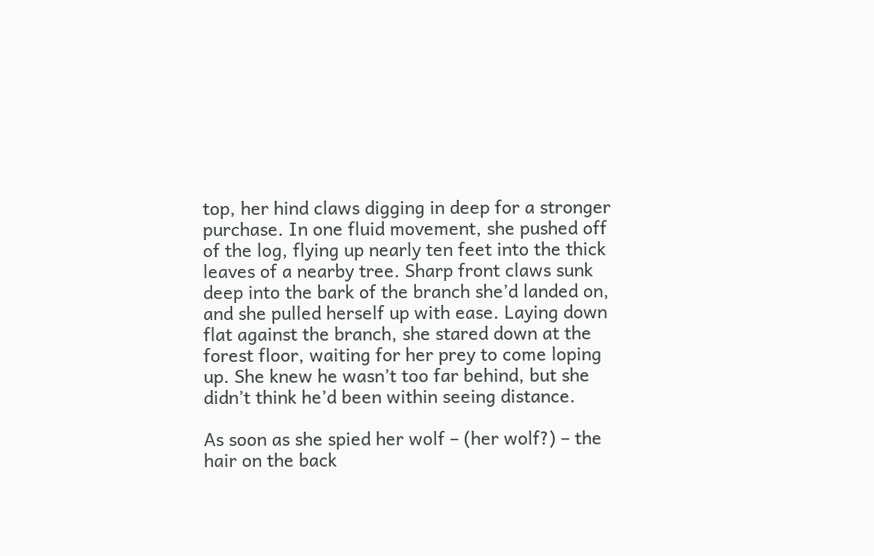top, her hind claws digging in deep for a stronger purchase. In one fluid movement, she pushed off of the log, flying up nearly ten feet into the thick leaves of a nearby tree. Sharp front claws sunk deep into the bark of the branch she’d landed on, and she pulled herself up with ease. Laying down flat against the branch, she stared down at the forest floor, waiting for her prey to come loping up. She knew he wasn’t too far behind, but she didn’t think he’d been within seeing distance.

As soon as she spied her wolf – (her wolf?) – the hair on the back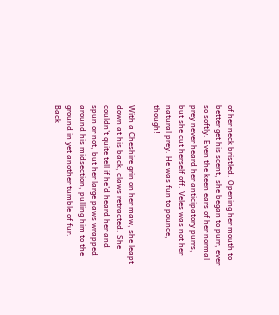of her neck bristled. Opening her mouth to better get his scent, she began to purr, ever so softly. Even the keen ears of her normal prey never heard her anticipatory purrs, but she cut herself off. Veles was not her natural prey. He was fun to pounce, though!

With a Cheshire grin on her maw, she leapt down at his back, claws retracted. She couldn’t quite tell if he’d heard her and spun or not, but her large paws wrapped around his midsection, pulling him to the ground in yet another tumble of fur.
Back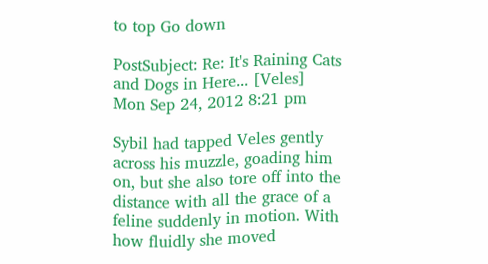to top Go down

PostSubject: Re: It's Raining Cats and Dogs in Here... [Veles]   Mon Sep 24, 2012 8:21 pm

Sybil had tapped Veles gently across his muzzle, goading him on, but she also tore off into the distance with all the grace of a feline suddenly in motion. With how fluidly she moved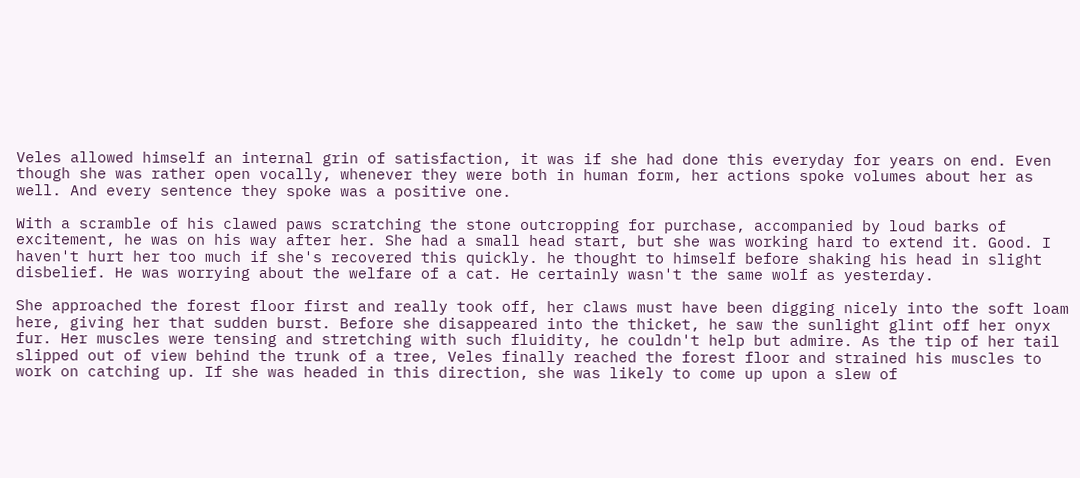Veles allowed himself an internal grin of satisfaction, it was if she had done this everyday for years on end. Even though she was rather open vocally, whenever they were both in human form, her actions spoke volumes about her as well. And every sentence they spoke was a positive one.

With a scramble of his clawed paws scratching the stone outcropping for purchase, accompanied by loud barks of excitement, he was on his way after her. She had a small head start, but she was working hard to extend it. Good. I haven't hurt her too much if she's recovered this quickly. he thought to himself before shaking his head in slight disbelief. He was worrying about the welfare of a cat. He certainly wasn't the same wolf as yesterday.

She approached the forest floor first and really took off, her claws must have been digging nicely into the soft loam here, giving her that sudden burst. Before she disappeared into the thicket, he saw the sunlight glint off her onyx fur. Her muscles were tensing and stretching with such fluidity, he couldn't help but admire. As the tip of her tail slipped out of view behind the trunk of a tree, Veles finally reached the forest floor and strained his muscles to work on catching up. If she was headed in this direction, she was likely to come up upon a slew of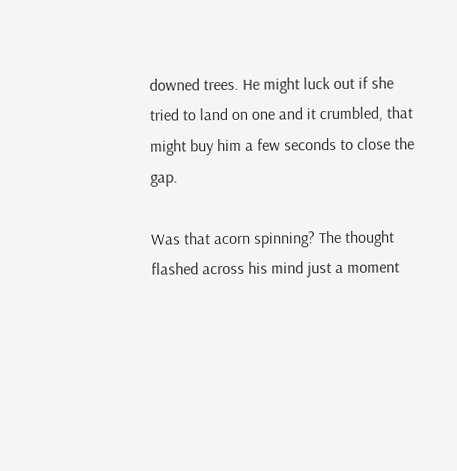downed trees. He might luck out if she tried to land on one and it crumbled, that might buy him a few seconds to close the gap.

Was that acorn spinning? The thought flashed across his mind just a moment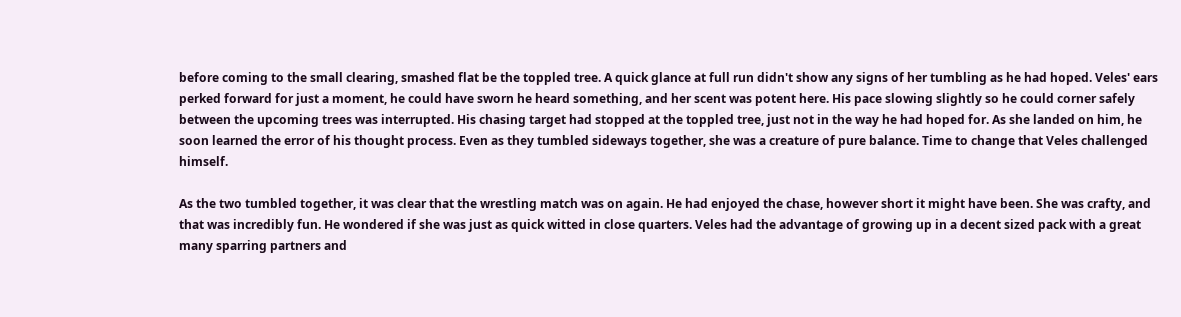before coming to the small clearing, smashed flat be the toppled tree. A quick glance at full run didn't show any signs of her tumbling as he had hoped. Veles' ears perked forward for just a moment, he could have sworn he heard something, and her scent was potent here. His pace slowing slightly so he could corner safely between the upcoming trees was interrupted. His chasing target had stopped at the toppled tree, just not in the way he had hoped for. As she landed on him, he soon learned the error of his thought process. Even as they tumbled sideways together, she was a creature of pure balance. Time to change that Veles challenged himself.

As the two tumbled together, it was clear that the wrestling match was on again. He had enjoyed the chase, however short it might have been. She was crafty, and that was incredibly fun. He wondered if she was just as quick witted in close quarters. Veles had the advantage of growing up in a decent sized pack with a great many sparring partners and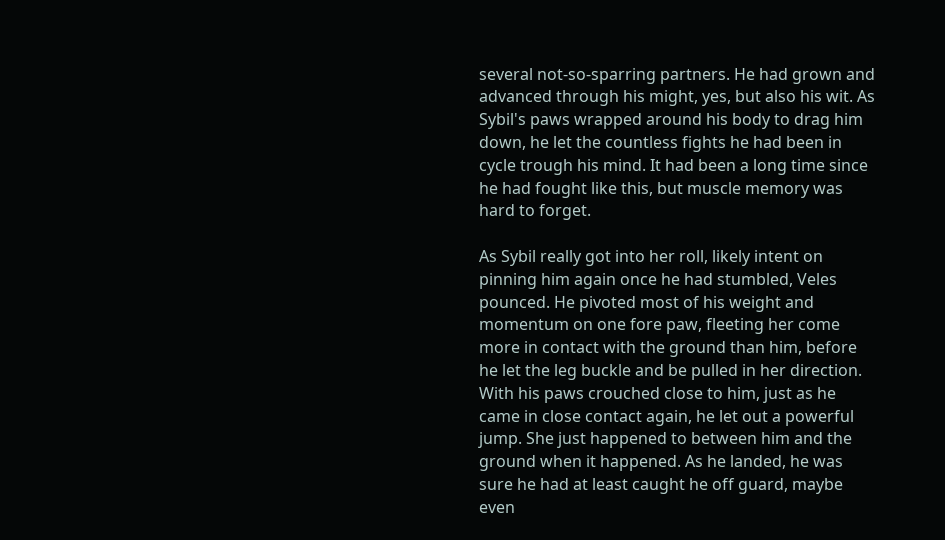several not-so-sparring partners. He had grown and advanced through his might, yes, but also his wit. As Sybil's paws wrapped around his body to drag him down, he let the countless fights he had been in cycle trough his mind. It had been a long time since he had fought like this, but muscle memory was hard to forget.

As Sybil really got into her roll, likely intent on pinning him again once he had stumbled, Veles pounced. He pivoted most of his weight and momentum on one fore paw, fleeting her come more in contact with the ground than him, before he let the leg buckle and be pulled in her direction. With his paws crouched close to him, just as he came in close contact again, he let out a powerful jump. She just happened to between him and the ground when it happened. As he landed, he was sure he had at least caught he off guard, maybe even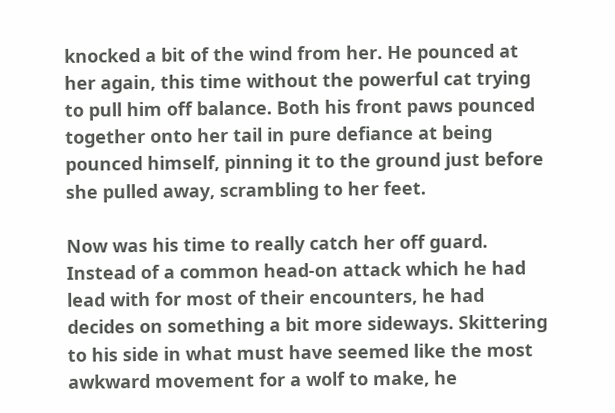knocked a bit of the wind from her. He pounced at her again, this time without the powerful cat trying to pull him off balance. Both his front paws pounced together onto her tail in pure defiance at being pounced himself, pinning it to the ground just before she pulled away, scrambling to her feet.

Now was his time to really catch her off guard. Instead of a common head-on attack which he had lead with for most of their encounters, he had decides on something a bit more sideways. Skittering to his side in what must have seemed like the most awkward movement for a wolf to make, he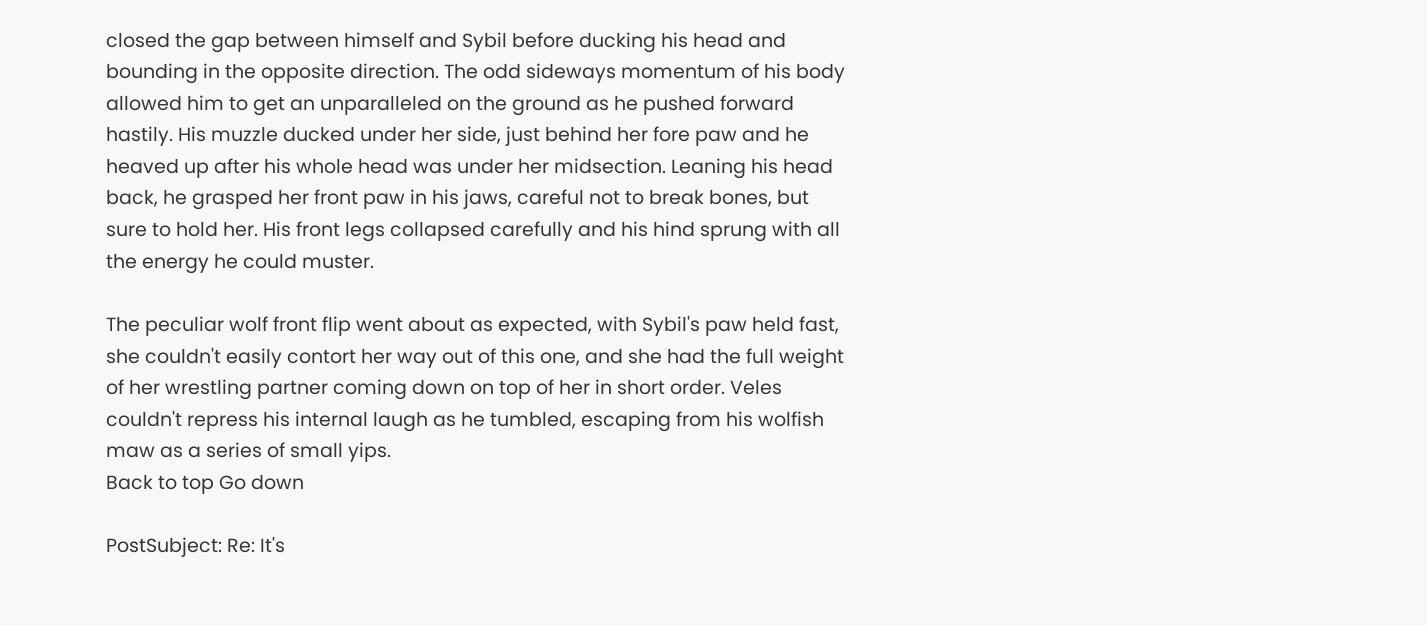closed the gap between himself and Sybil before ducking his head and bounding in the opposite direction. The odd sideways momentum of his body allowed him to get an unparalleled on the ground as he pushed forward hastily. His muzzle ducked under her side, just behind her fore paw and he heaved up after his whole head was under her midsection. Leaning his head back, he grasped her front paw in his jaws, careful not to break bones, but sure to hold her. His front legs collapsed carefully and his hind sprung with all the energy he could muster.

The peculiar wolf front flip went about as expected, with Sybil's paw held fast, she couldn't easily contort her way out of this one, and she had the full weight of her wrestling partner coming down on top of her in short order. Veles couldn't repress his internal laugh as he tumbled, escaping from his wolfish maw as a series of small yips.
Back to top Go down

PostSubject: Re: It's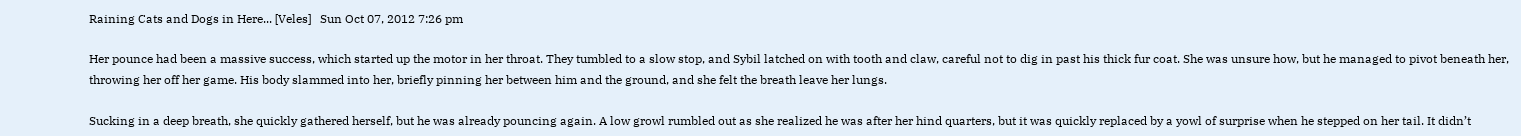Raining Cats and Dogs in Here... [Veles]   Sun Oct 07, 2012 7:26 pm

Her pounce had been a massive success, which started up the motor in her throat. They tumbled to a slow stop, and Sybil latched on with tooth and claw, careful not to dig in past his thick fur coat. She was unsure how, but he managed to pivot beneath her, throwing her off her game. His body slammed into her, briefly pinning her between him and the ground, and she felt the breath leave her lungs.

Sucking in a deep breath, she quickly gathered herself, but he was already pouncing again. A low growl rumbled out as she realized he was after her hind quarters, but it was quickly replaced by a yowl of surprise when he stepped on her tail. It didn’t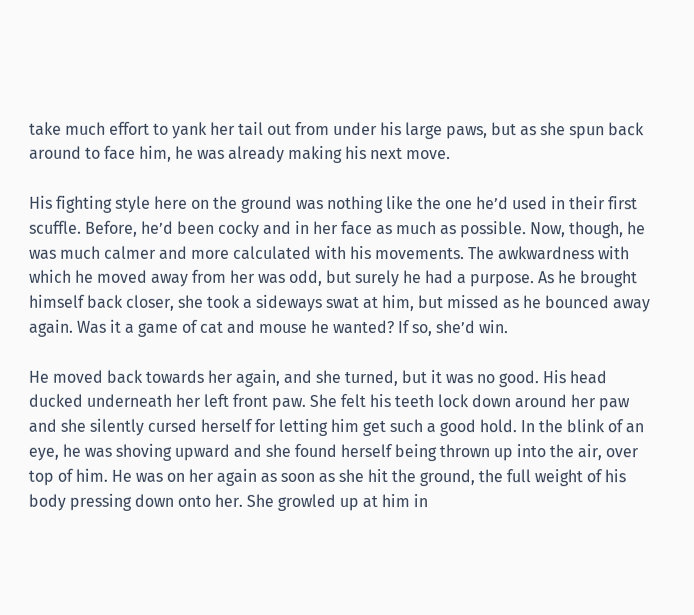take much effort to yank her tail out from under his large paws, but as she spun back around to face him, he was already making his next move.

His fighting style here on the ground was nothing like the one he’d used in their first scuffle. Before, he’d been cocky and in her face as much as possible. Now, though, he was much calmer and more calculated with his movements. The awkwardness with which he moved away from her was odd, but surely he had a purpose. As he brought himself back closer, she took a sideways swat at him, but missed as he bounced away again. Was it a game of cat and mouse he wanted? If so, she’d win.

He moved back towards her again, and she turned, but it was no good. His head ducked underneath her left front paw. She felt his teeth lock down around her paw and she silently cursed herself for letting him get such a good hold. In the blink of an eye, he was shoving upward and she found herself being thrown up into the air, over top of him. He was on her again as soon as she hit the ground, the full weight of his body pressing down onto her. She growled up at him in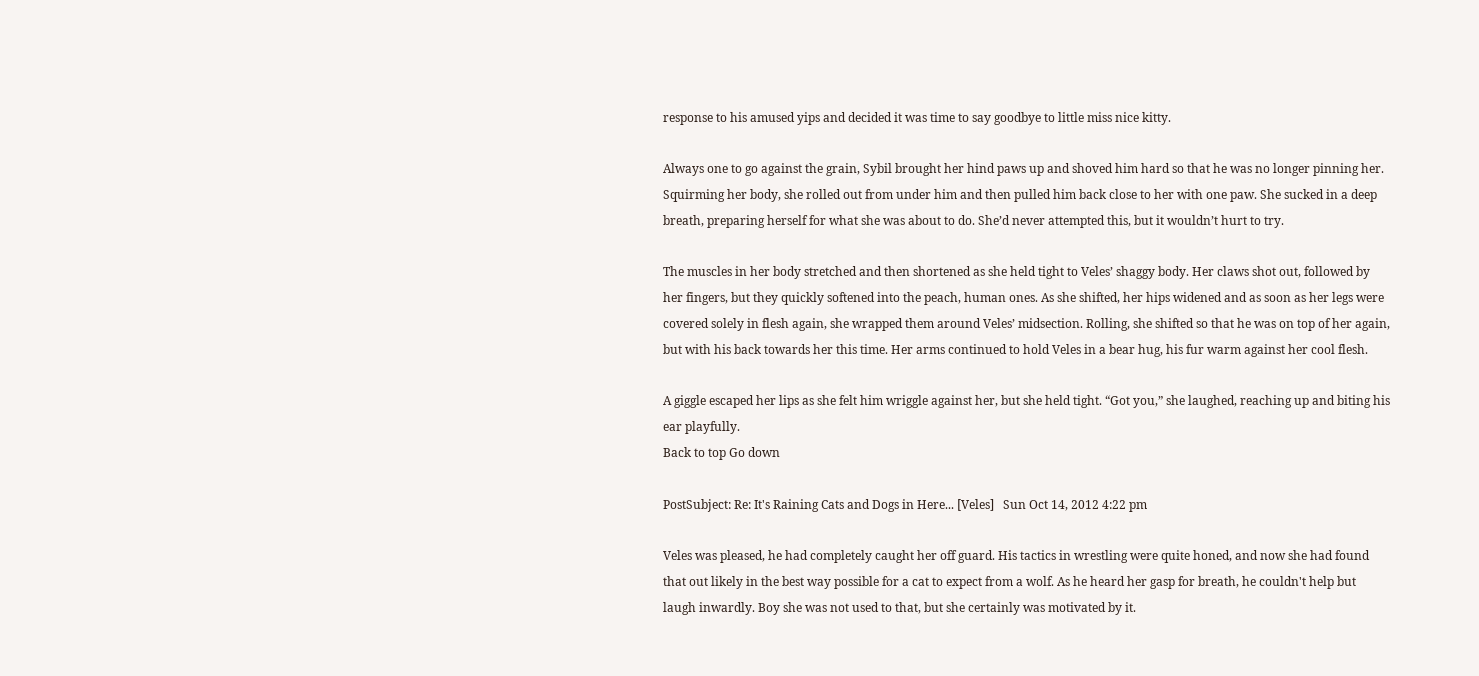response to his amused yips and decided it was time to say goodbye to little miss nice kitty.

Always one to go against the grain, Sybil brought her hind paws up and shoved him hard so that he was no longer pinning her. Squirming her body, she rolled out from under him and then pulled him back close to her with one paw. She sucked in a deep breath, preparing herself for what she was about to do. She’d never attempted this, but it wouldn’t hurt to try.

The muscles in her body stretched and then shortened as she held tight to Veles’ shaggy body. Her claws shot out, followed by her fingers, but they quickly softened into the peach, human ones. As she shifted, her hips widened and as soon as her legs were covered solely in flesh again, she wrapped them around Veles’ midsection. Rolling, she shifted so that he was on top of her again, but with his back towards her this time. Her arms continued to hold Veles in a bear hug, his fur warm against her cool flesh.

A giggle escaped her lips as she felt him wriggle against her, but she held tight. “Got you,” she laughed, reaching up and biting his ear playfully.
Back to top Go down

PostSubject: Re: It's Raining Cats and Dogs in Here... [Veles]   Sun Oct 14, 2012 4:22 pm

Veles was pleased, he had completely caught her off guard. His tactics in wrestling were quite honed, and now she had found that out likely in the best way possible for a cat to expect from a wolf. As he heard her gasp for breath, he couldn't help but laugh inwardly. Boy she was not used to that, but she certainly was motivated by it.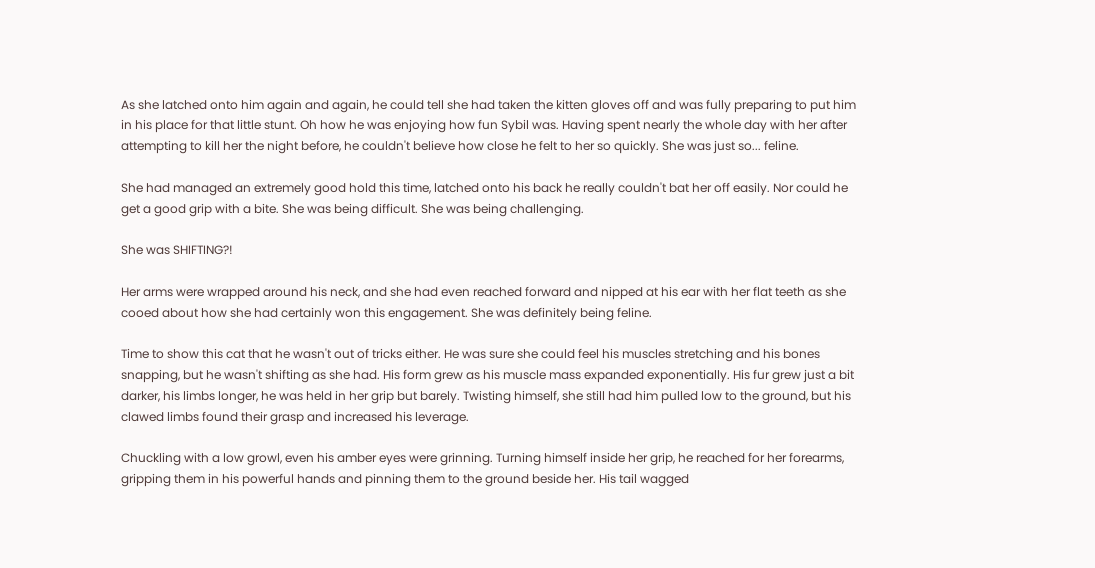As she latched onto him again and again, he could tell she had taken the kitten gloves off and was fully preparing to put him in his place for that little stunt. Oh how he was enjoying how fun Sybil was. Having spent nearly the whole day with her after attempting to kill her the night before, he couldn't believe how close he felt to her so quickly. She was just so... feline.

She had managed an extremely good hold this time, latched onto his back he really couldn't bat her off easily. Nor could he get a good grip with a bite. She was being difficult. She was being challenging.

She was SHIFTING?!

Her arms were wrapped around his neck, and she had even reached forward and nipped at his ear with her flat teeth as she cooed about how she had certainly won this engagement. She was definitely being feline.

Time to show this cat that he wasn't out of tricks either. He was sure she could feel his muscles stretching and his bones snapping, but he wasn't shifting as she had. His form grew as his muscle mass expanded exponentially. His fur grew just a bit darker, his limbs longer, he was held in her grip but barely. Twisting himself, she still had him pulled low to the ground, but his clawed limbs found their grasp and increased his leverage.

Chuckling with a low growl, even his amber eyes were grinning. Turning himself inside her grip, he reached for her forearms, gripping them in his powerful hands and pinning them to the ground beside her. His tail wagged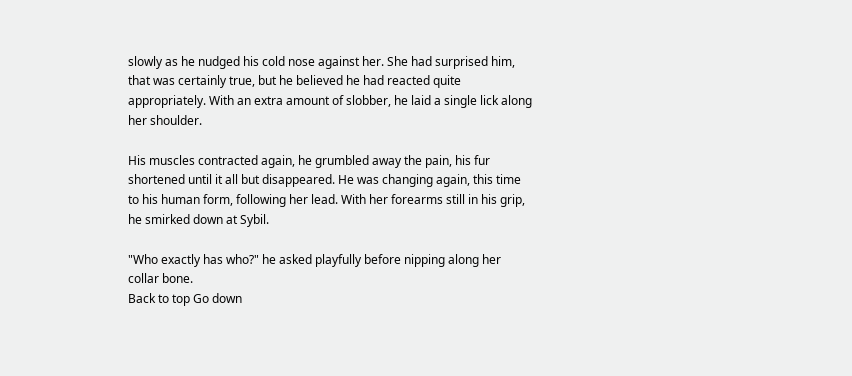slowly as he nudged his cold nose against her. She had surprised him, that was certainly true, but he believed he had reacted quite appropriately. With an extra amount of slobber, he laid a single lick along her shoulder.

His muscles contracted again, he grumbled away the pain, his fur shortened until it all but disappeared. He was changing again, this time to his human form, following her lead. With her forearms still in his grip, he smirked down at Sybil.

"Who exactly has who?" he asked playfully before nipping along her collar bone.
Back to top Go down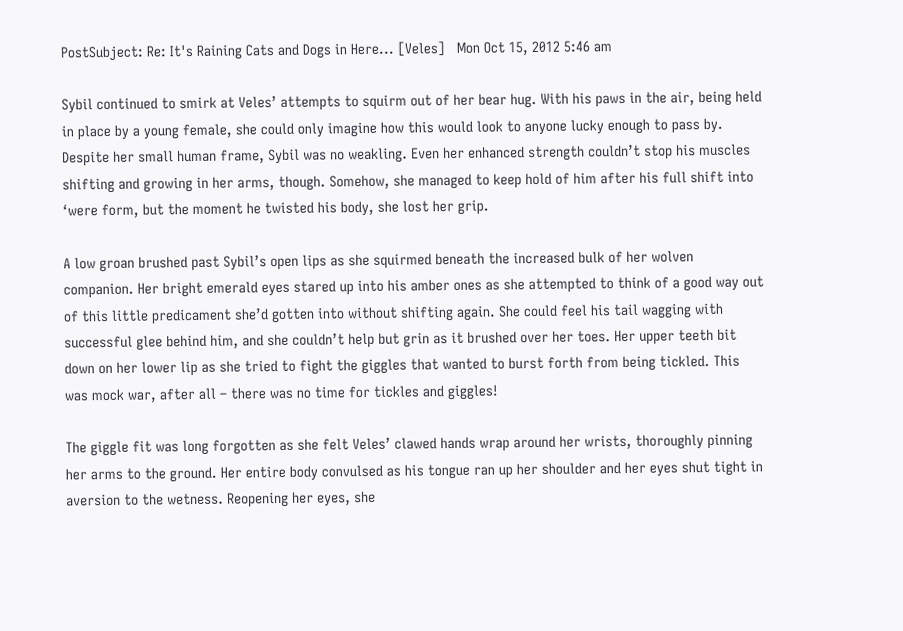PostSubject: Re: It's Raining Cats and Dogs in Here... [Veles]   Mon Oct 15, 2012 5:46 am

Sybil continued to smirk at Veles’ attempts to squirm out of her bear hug. With his paws in the air, being held in place by a young female, she could only imagine how this would look to anyone lucky enough to pass by. Despite her small human frame, Sybil was no weakling. Even her enhanced strength couldn’t stop his muscles shifting and growing in her arms, though. Somehow, she managed to keep hold of him after his full shift into ‘were form, but the moment he twisted his body, she lost her grip.

A low groan brushed past Sybil’s open lips as she squirmed beneath the increased bulk of her wolven companion. Her bright emerald eyes stared up into his amber ones as she attempted to think of a good way out of this little predicament she’d gotten into without shifting again. She could feel his tail wagging with successful glee behind him, and she couldn’t help but grin as it brushed over her toes. Her upper teeth bit down on her lower lip as she tried to fight the giggles that wanted to burst forth from being tickled. This was mock war, after all – there was no time for tickles and giggles!

The giggle fit was long forgotten as she felt Veles’ clawed hands wrap around her wrists, thoroughly pinning her arms to the ground. Her entire body convulsed as his tongue ran up her shoulder and her eyes shut tight in aversion to the wetness. Reopening her eyes, she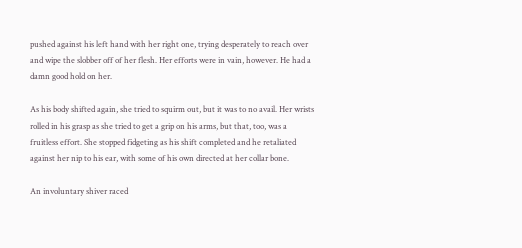pushed against his left hand with her right one, trying desperately to reach over and wipe the slobber off of her flesh. Her efforts were in vain, however. He had a damn good hold on her.

As his body shifted again, she tried to squirm out, but it was to no avail. Her wrists rolled in his grasp as she tried to get a grip on his arms, but that, too, was a fruitless effort. She stopped fidgeting as his shift completed and he retaliated against her nip to his ear, with some of his own directed at her collar bone.

An involuntary shiver raced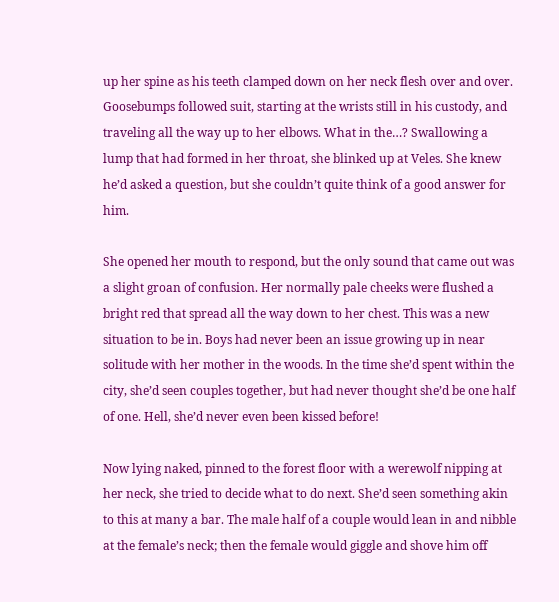up her spine as his teeth clamped down on her neck flesh over and over. Goosebumps followed suit, starting at the wrists still in his custody, and traveling all the way up to her elbows. What in the…? Swallowing a lump that had formed in her throat, she blinked up at Veles. She knew he’d asked a question, but she couldn’t quite think of a good answer for him.

She opened her mouth to respond, but the only sound that came out was a slight groan of confusion. Her normally pale cheeks were flushed a bright red that spread all the way down to her chest. This was a new situation to be in. Boys had never been an issue growing up in near solitude with her mother in the woods. In the time she’d spent within the city, she’d seen couples together, but had never thought she’d be one half of one. Hell, she’d never even been kissed before!

Now lying naked, pinned to the forest floor with a werewolf nipping at her neck, she tried to decide what to do next. She’d seen something akin to this at many a bar. The male half of a couple would lean in and nibble at the female’s neck; then the female would giggle and shove him off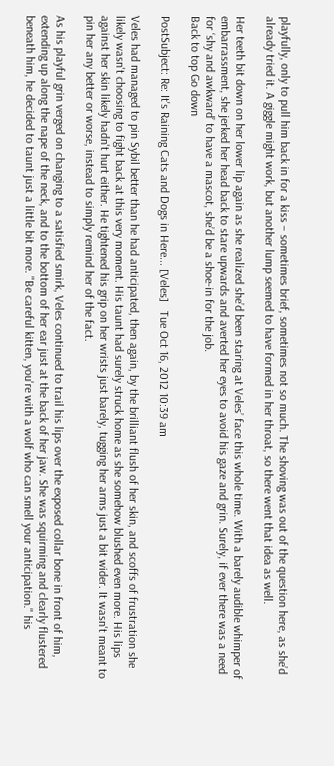playfully, only to pull him back in for a kiss – sometimes brief, sometimes not so much. The shoving was out of the question here, as she’d already tried it. A giggle might work, but another lump seemed to have formed in her throat, so there went that idea as well.

Her teeth bit down on her lower lip again as she realized she’d been staring at Veles’ face this whole time. With a barely audible whimper of embarrassment, she jerked her head back to stare upwards and averted her eyes to avoid his gaze and grin. Surely, if ever there was a need for ‘shy and awkward’ to have a mascot, she’d be a shoe-in for the job.
Back to top Go down

PostSubject: Re: It's Raining Cats and Dogs in Here... [Veles]   Tue Oct 16, 2012 10:39 am

Veles had managed to pin Sybil better than he had anticipated, then again, by the brilliant flush of her skin, and scoffs of frustration she likely wasn't choosing to fight back at this very moment. His taunt had surely struck home as she somehow blushed even more. His lips against her skin likely hadn't hurt either. He tightened his grip on her wrists just barely, tugging her arms just a bit wider. It wasn't meant to pin her any better or worse, instead to simply remind her of the fact.

As his playful grin verged on changing to a satisfied smirk, Veles continued to trail his lips over the exposed collar bone in front of him, extending up along the nape of the neck, and to the bottom of her ear just at the back of her jaw. She was squirming and clearly flustered beneath him, he decided to taunt just a little bit more. "Be careful kitten, you're with a wolf who can smell your anticipation." his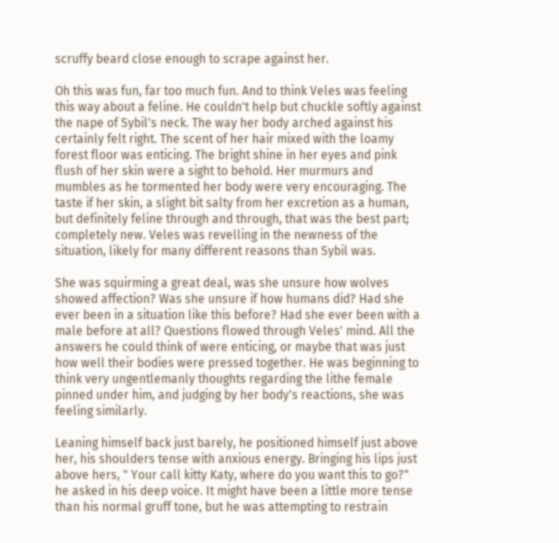scruffy beard close enough to scrape against her.

Oh this was fun, far too much fun. And to think Veles was feeling this way about a feline. He couldn't help but chuckle softly against the nape of Sybil's neck. The way her body arched against his certainly felt right. The scent of her hair mixed with the loamy forest floor was enticing. The bright shine in her eyes and pink flush of her skin were a sight to behold. Her murmurs and mumbles as he tormented her body were very encouraging. The taste if her skin, a slight bit salty from her excretion as a human, but definitely feline through and through, that was the best part; completely new. Veles was revelling in the newness of the situation, likely for many different reasons than Sybil was.

She was squirming a great deal, was she unsure how wolves showed affection? Was she unsure if how humans did? Had she ever been in a situation like this before? Had she ever been with a male before at all? Questions flowed through Veles' mind. All the answers he could think of were enticing, or maybe that was just how well their bodies were pressed together. He was beginning to think very ungentlemanly thoughts regarding the lithe female pinned under him, and judging by her body's reactions, she was feeling similarly.

Leaning himself back just barely, he positioned himself just above her, his shoulders tense with anxious energy. Bringing his lips just above hers, " Your call kitty Katy, where do you want this to go?" he asked in his deep voice. It might have been a little more tense than his normal gruff tone, but he was attempting to restrain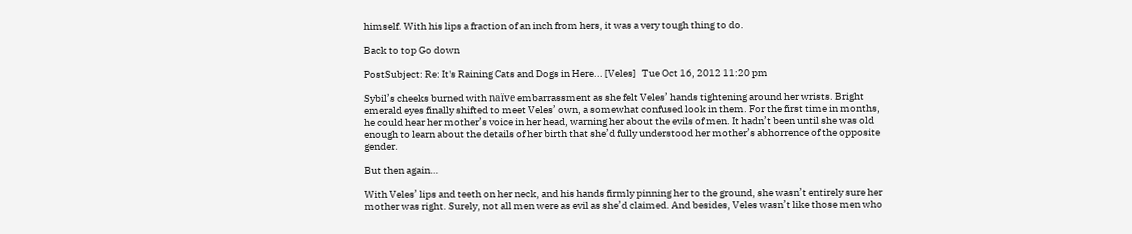himself. With his lips a fraction of an inch from hers, it was a very tough thing to do.

Back to top Go down

PostSubject: Re: It's Raining Cats and Dogs in Here... [Veles]   Tue Oct 16, 2012 11:20 pm

Sybil’s cheeks burned with naïve embarrassment as she felt Veles’ hands tightening around her wrists. Bright emerald eyes finally shifted to meet Veles’ own, a somewhat confused look in them. For the first time in months, he could hear her mother’s voice in her head, warning her about the evils of men. It hadn’t been until she was old enough to learn about the details of her birth that she’d fully understood her mother’s abhorrence of the opposite gender.

But then again…

With Veles’ lips and teeth on her neck, and his hands firmly pinning her to the ground, she wasn’t entirely sure her mother was right. Surely, not all men were as evil as she’d claimed. And besides, Veles wasn’t like those men who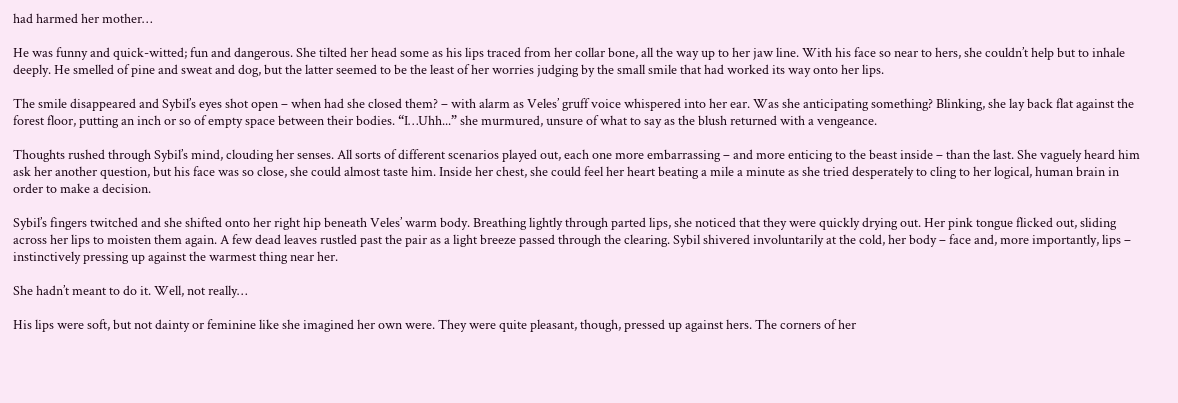had harmed her mother…

He was funny and quick-witted; fun and dangerous. She tilted her head some as his lips traced from her collar bone, all the way up to her jaw line. With his face so near to hers, she couldn’t help but to inhale deeply. He smelled of pine and sweat and dog, but the latter seemed to be the least of her worries judging by the small smile that had worked its way onto her lips.

The smile disappeared and Sybil’s eyes shot open – when had she closed them? – with alarm as Veles’ gruff voice whispered into her ear. Was she anticipating something? Blinking, she lay back flat against the forest floor, putting an inch or so of empty space between their bodies. “I…Uhh...” she murmured, unsure of what to say as the blush returned with a vengeance.

Thoughts rushed through Sybil’s mind, clouding her senses. All sorts of different scenarios played out, each one more embarrassing – and more enticing to the beast inside – than the last. She vaguely heard him ask her another question, but his face was so close, she could almost taste him. Inside her chest, she could feel her heart beating a mile a minute as she tried desperately to cling to her logical, human brain in order to make a decision.

Sybil’s fingers twitched and she shifted onto her right hip beneath Veles’ warm body. Breathing lightly through parted lips, she noticed that they were quickly drying out. Her pink tongue flicked out, sliding across her lips to moisten them again. A few dead leaves rustled past the pair as a light breeze passed through the clearing. Sybil shivered involuntarily at the cold, her body – face and, more importantly, lips – instinctively pressing up against the warmest thing near her.

She hadn’t meant to do it. Well, not really…

His lips were soft, but not dainty or feminine like she imagined her own were. They were quite pleasant, though, pressed up against hers. The corners of her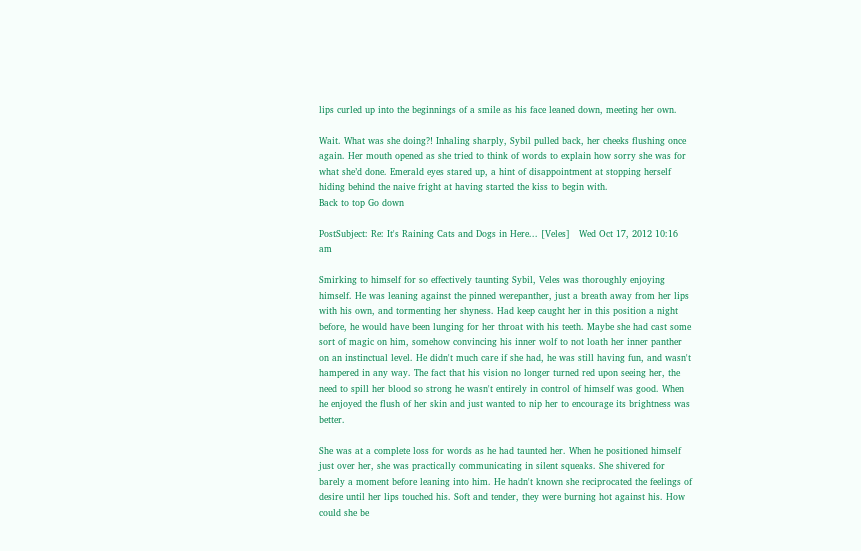lips curled up into the beginnings of a smile as his face leaned down, meeting her own.

Wait. What was she doing?! Inhaling sharply, Sybil pulled back, her cheeks flushing once again. Her mouth opened as she tried to think of words to explain how sorry she was for what she’d done. Emerald eyes stared up, a hint of disappointment at stopping herself hiding behind the naive fright at having started the kiss to begin with.
Back to top Go down

PostSubject: Re: It's Raining Cats and Dogs in Here... [Veles]   Wed Oct 17, 2012 10:16 am

Smirking to himself for so effectively taunting Sybil, Veles was thoroughly enjoying himself. He was leaning against the pinned werepanther, just a breath away from her lips with his own, and tormenting her shyness. Had keep caught her in this position a night before, he would have been lunging for her throat with his teeth. Maybe she had cast some sort of magic on him, somehow convincing his inner wolf to not loath her inner panther on an instinctual level. He didn't much care if she had, he was still having fun, and wasn't hampered in any way. The fact that his vision no longer turned red upon seeing her, the need to spill her blood so strong he wasn't entirely in control of himself was good. When he enjoyed the flush of her skin and just wanted to nip her to encourage its brightness was better.

She was at a complete loss for words as he had taunted her. When he positioned himself just over her, she was practically communicating in silent squeaks. She shivered for barely a moment before leaning into him. He hadn't known she reciprocated the feelings of desire until her lips touched his. Soft and tender, they were burning hot against his. How could she be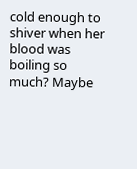cold enough to shiver when her blood was boiling so much? Maybe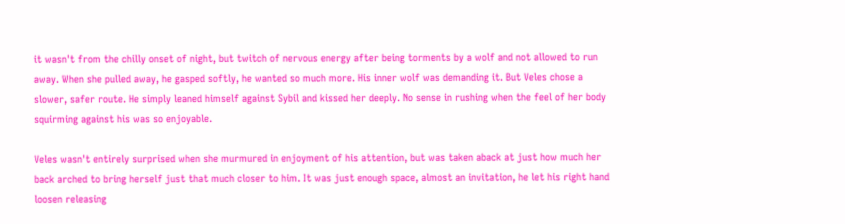it wasn't from the chilly onset of night, but twitch of nervous energy after being torments by a wolf and not allowed to run away. When she pulled away, he gasped softly, he wanted so much more. His inner wolf was demanding it. But Veles chose a slower, safer route. He simply leaned himself against Sybil and kissed her deeply. No sense in rushing when the feel of her body squirming against his was so enjoyable.

Veles wasn't entirely surprised when she murmured in enjoyment of his attention, but was taken aback at just how much her back arched to bring herself just that much closer to him. It was just enough space, almost an invitation, he let his right hand loosen releasing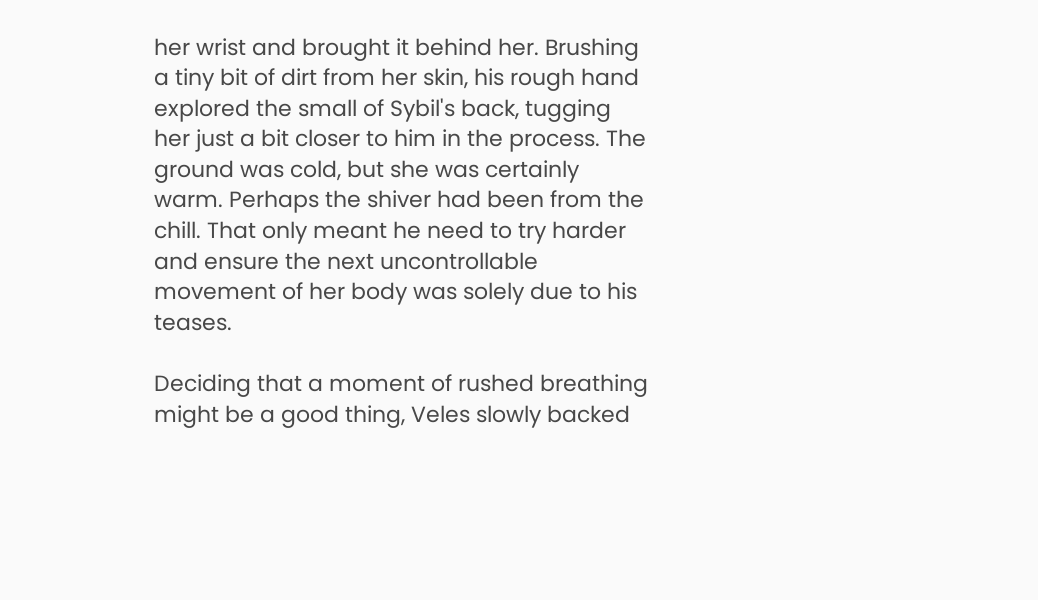her wrist and brought it behind her. Brushing a tiny bit of dirt from her skin, his rough hand explored the small of Sybil's back, tugging her just a bit closer to him in the process. The ground was cold, but she was certainly warm. Perhaps the shiver had been from the chill. That only meant he need to try harder and ensure the next uncontrollable movement of her body was solely due to his teases.

Deciding that a moment of rushed breathing might be a good thing, Veles slowly backed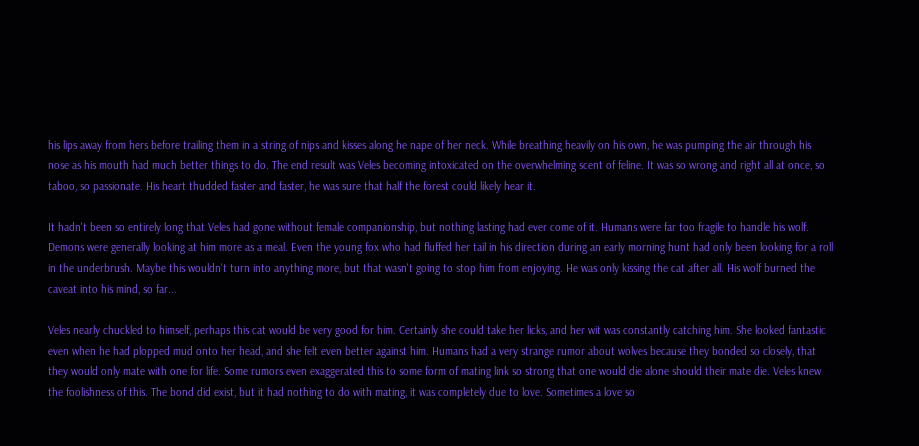his lips away from hers before trailing them in a string of nips and kisses along he nape of her neck. While breathing heavily on his own, he was pumping the air through his nose as his mouth had much better things to do. The end result was Veles becoming intoxicated on the overwhelming scent of feline. It was so wrong and right all at once, so taboo, so passionate. His heart thudded faster and faster, he was sure that half the forest could likely hear it.

It hadn't been so entirely long that Veles had gone without female companionship, but nothing lasting had ever come of it. Humans were far too fragile to handle his wolf. Demons were generally looking at him more as a meal. Even the young fox who had fluffed her tail in his direction during an early morning hunt had only been looking for a roll in the underbrush. Maybe this wouldn't turn into anything more, but that wasn't going to stop him from enjoying. He was only kissing the cat after all. His wolf burned the caveat into his mind, so far...

Veles nearly chuckled to himself, perhaps this cat would be very good for him. Certainly she could take her licks, and her wit was constantly catching him. She looked fantastic even when he had plopped mud onto her head, and she felt even better against him. Humans had a very strange rumor about wolves because they bonded so closely, that they would only mate with one for life. Some rumors even exaggerated this to some form of mating link so strong that one would die alone should their mate die. Veles knew the foolishness of this. The bond did exist, but it had nothing to do with mating, it was completely due to love. Sometimes a love so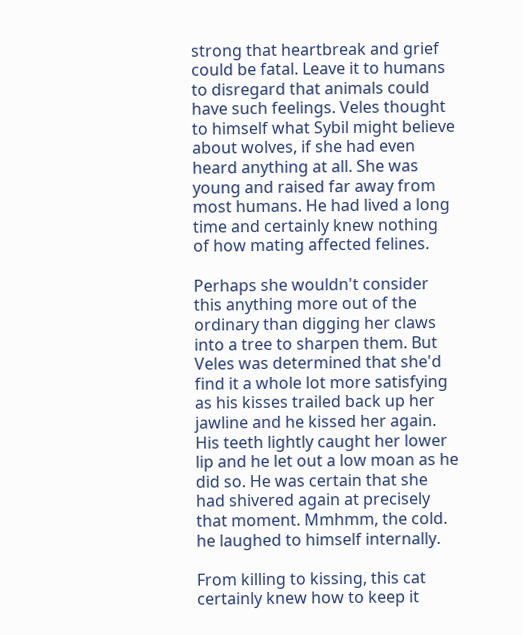strong that heartbreak and grief could be fatal. Leave it to humans to disregard that animals could have such feelings. Veles thought to himself what Sybil might believe about wolves, if she had even heard anything at all. She was young and raised far away from most humans. He had lived a long time and certainly knew nothing of how mating affected felines.

Perhaps she wouldn't consider this anything more out of the ordinary than digging her claws into a tree to sharpen them. But Veles was determined that she'd find it a whole lot more satisfying as his kisses trailed back up her jawline and he kissed her again. His teeth lightly caught her lower lip and he let out a low moan as he did so. He was certain that she had shivered again at precisely that moment. Mmhmm, the cold. he laughed to himself internally.

From killing to kissing, this cat certainly knew how to keep it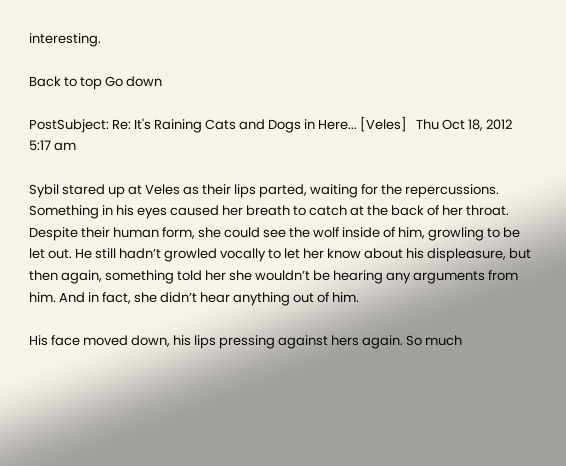interesting.

Back to top Go down

PostSubject: Re: It's Raining Cats and Dogs in Here... [Veles]   Thu Oct 18, 2012 5:17 am

Sybil stared up at Veles as their lips parted, waiting for the repercussions. Something in his eyes caused her breath to catch at the back of her throat. Despite their human form, she could see the wolf inside of him, growling to be let out. He still hadn’t growled vocally to let her know about his displeasure, but then again, something told her she wouldn’t be hearing any arguments from him. And in fact, she didn’t hear anything out of him.

His face moved down, his lips pressing against hers again. So much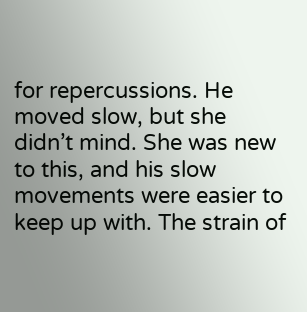for repercussions. He moved slow, but she didn’t mind. She was new to this, and his slow movements were easier to keep up with. The strain of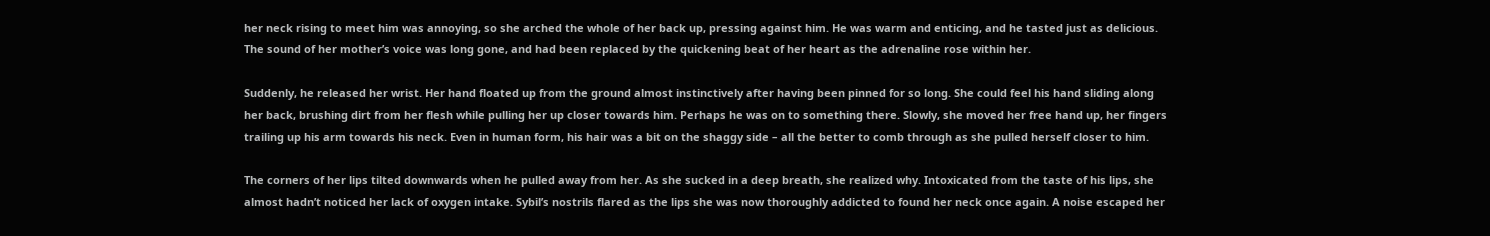her neck rising to meet him was annoying, so she arched the whole of her back up, pressing against him. He was warm and enticing, and he tasted just as delicious. The sound of her mother’s voice was long gone, and had been replaced by the quickening beat of her heart as the adrenaline rose within her.

Suddenly, he released her wrist. Her hand floated up from the ground almost instinctively after having been pinned for so long. She could feel his hand sliding along her back, brushing dirt from her flesh while pulling her up closer towards him. Perhaps he was on to something there. Slowly, she moved her free hand up, her fingers trailing up his arm towards his neck. Even in human form, his hair was a bit on the shaggy side – all the better to comb through as she pulled herself closer to him.

The corners of her lips tilted downwards when he pulled away from her. As she sucked in a deep breath, she realized why. Intoxicated from the taste of his lips, she almost hadn’t noticed her lack of oxygen intake. Sybil’s nostrils flared as the lips she was now thoroughly addicted to found her neck once again. A noise escaped her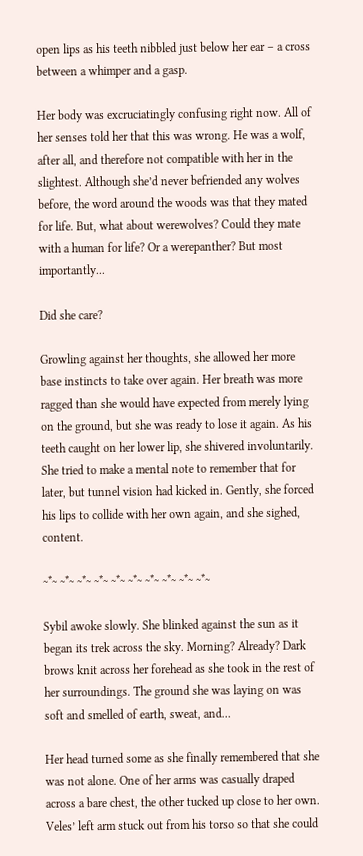open lips as his teeth nibbled just below her ear – a cross between a whimper and a gasp.

Her body was excruciatingly confusing right now. All of her senses told her that this was wrong. He was a wolf, after all, and therefore not compatible with her in the slightest. Although she’d never befriended any wolves before, the word around the woods was that they mated for life. But, what about werewolves? Could they mate with a human for life? Or a werepanther? But most importantly...

Did she care?

Growling against her thoughts, she allowed her more base instincts to take over again. Her breath was more ragged than she would have expected from merely lying on the ground, but she was ready to lose it again. As his teeth caught on her lower lip, she shivered involuntarily. She tried to make a mental note to remember that for later, but tunnel vision had kicked in. Gently, she forced his lips to collide with her own again, and she sighed, content.

~*~ ~*~ ~*~ ~*~ ~*~ ~*~ ~*~ ~*~ ~*~ ~*~

Sybil awoke slowly. She blinked against the sun as it began its trek across the sky. Morning? Already? Dark brows knit across her forehead as she took in the rest of her surroundings. The ground she was laying on was soft and smelled of earth, sweat, and…

Her head turned some as she finally remembered that she was not alone. One of her arms was casually draped across a bare chest, the other tucked up close to her own. Veles’ left arm stuck out from his torso so that she could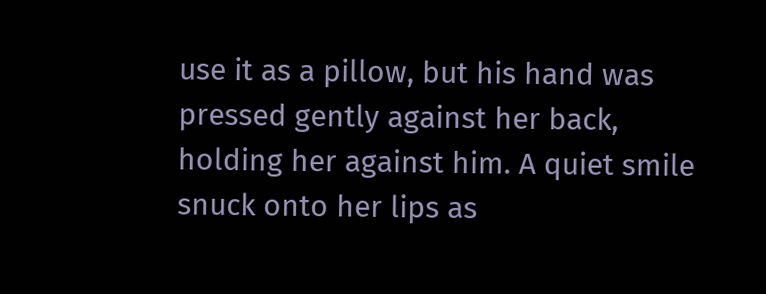use it as a pillow, but his hand was pressed gently against her back, holding her against him. A quiet smile snuck onto her lips as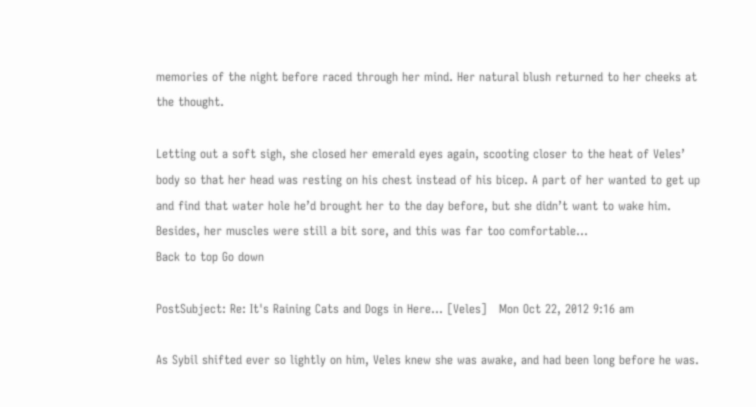memories of the night before raced through her mind. Her natural blush returned to her cheeks at the thought.

Letting out a soft sigh, she closed her emerald eyes again, scooting closer to the heat of Veles’ body so that her head was resting on his chest instead of his bicep. A part of her wanted to get up and find that water hole he’d brought her to the day before, but she didn’t want to wake him. Besides, her muscles were still a bit sore, and this was far too comfortable…
Back to top Go down

PostSubject: Re: It's Raining Cats and Dogs in Here... [Veles]   Mon Oct 22, 2012 9:16 am

As Sybil shifted ever so lightly on him, Veles knew she was awake, and had been long before he was.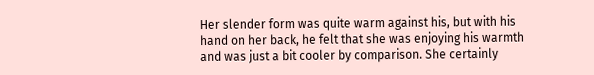Her slender form was quite warm against his, but with his hand on her back, he felt that she was enjoying his warmth and was just a bit cooler by comparison. She certainly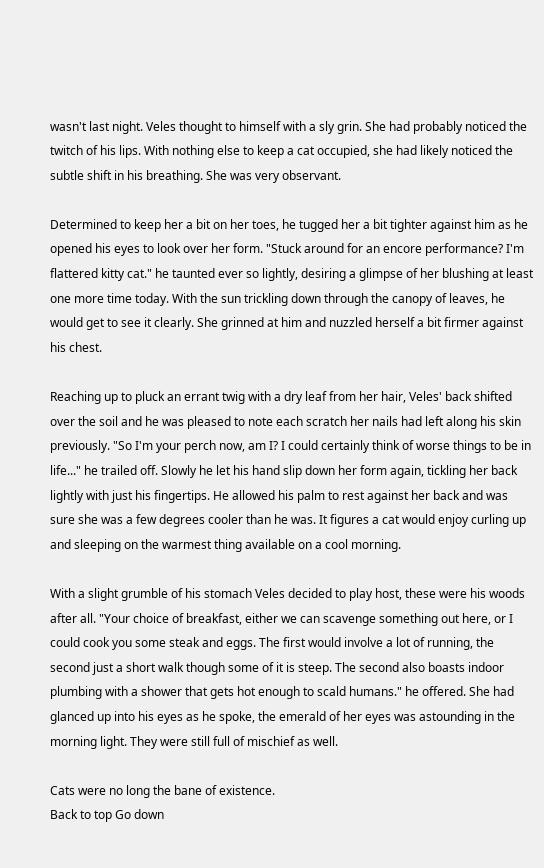wasn't last night. Veles thought to himself with a sly grin. She had probably noticed the twitch of his lips. With nothing else to keep a cat occupied, she had likely noticed the subtle shift in his breathing. She was very observant.

Determined to keep her a bit on her toes, he tugged her a bit tighter against him as he opened his eyes to look over her form. "Stuck around for an encore performance? I'm flattered kitty cat." he taunted ever so lightly, desiring a glimpse of her blushing at least one more time today. With the sun trickling down through the canopy of leaves, he would get to see it clearly. She grinned at him and nuzzled herself a bit firmer against his chest.

Reaching up to pluck an errant twig with a dry leaf from her hair, Veles' back shifted over the soil and he was pleased to note each scratch her nails had left along his skin previously. "So I'm your perch now, am I? I could certainly think of worse things to be in life..." he trailed off. Slowly he let his hand slip down her form again, tickling her back lightly with just his fingertips. He allowed his palm to rest against her back and was sure she was a few degrees cooler than he was. It figures a cat would enjoy curling up and sleeping on the warmest thing available on a cool morning.

With a slight grumble of his stomach Veles decided to play host, these were his woods after all. "Your choice of breakfast, either we can scavenge something out here, or I could cook you some steak and eggs. The first would involve a lot of running, the second just a short walk though some of it is steep. The second also boasts indoor plumbing with a shower that gets hot enough to scald humans." he offered. She had glanced up into his eyes as he spoke, the emerald of her eyes was astounding in the morning light. They were still full of mischief as well.

Cats were no long the bane of existence.
Back to top Go down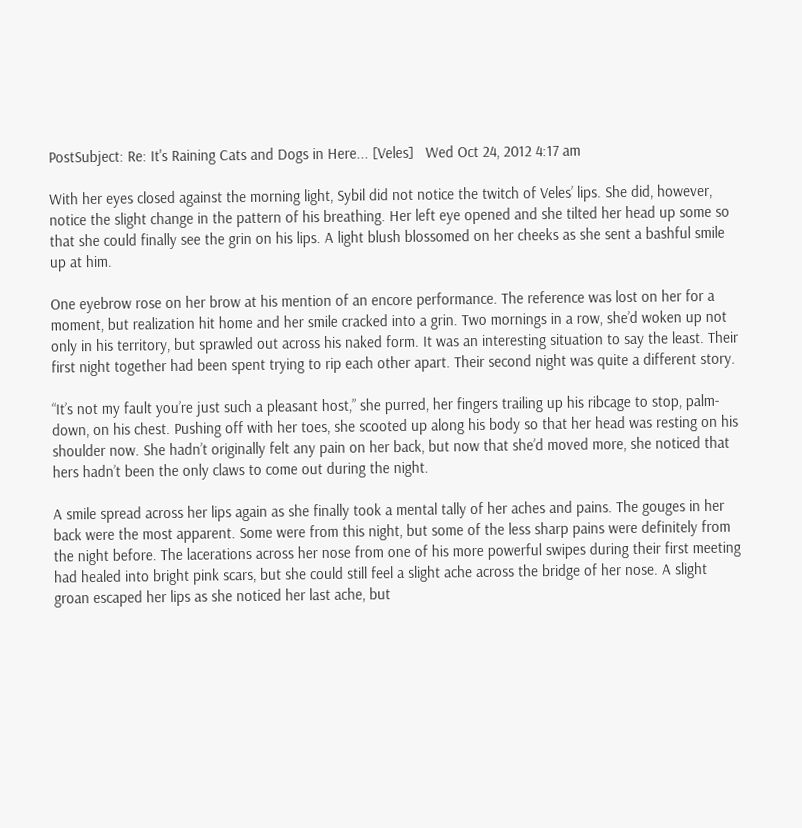PostSubject: Re: It's Raining Cats and Dogs in Here... [Veles]   Wed Oct 24, 2012 4:17 am

With her eyes closed against the morning light, Sybil did not notice the twitch of Veles’ lips. She did, however, notice the slight change in the pattern of his breathing. Her left eye opened and she tilted her head up some so that she could finally see the grin on his lips. A light blush blossomed on her cheeks as she sent a bashful smile up at him.

One eyebrow rose on her brow at his mention of an encore performance. The reference was lost on her for a moment, but realization hit home and her smile cracked into a grin. Two mornings in a row, she’d woken up not only in his territory, but sprawled out across his naked form. It was an interesting situation to say the least. Their first night together had been spent trying to rip each other apart. Their second night was quite a different story.

“It’s not my fault you’re just such a pleasant host,” she purred, her fingers trailing up his ribcage to stop, palm-down, on his chest. Pushing off with her toes, she scooted up along his body so that her head was resting on his shoulder now. She hadn’t originally felt any pain on her back, but now that she’d moved more, she noticed that hers hadn’t been the only claws to come out during the night.

A smile spread across her lips again as she finally took a mental tally of her aches and pains. The gouges in her back were the most apparent. Some were from this night, but some of the less sharp pains were definitely from the night before. The lacerations across her nose from one of his more powerful swipes during their first meeting had healed into bright pink scars, but she could still feel a slight ache across the bridge of her nose. A slight groan escaped her lips as she noticed her last ache, but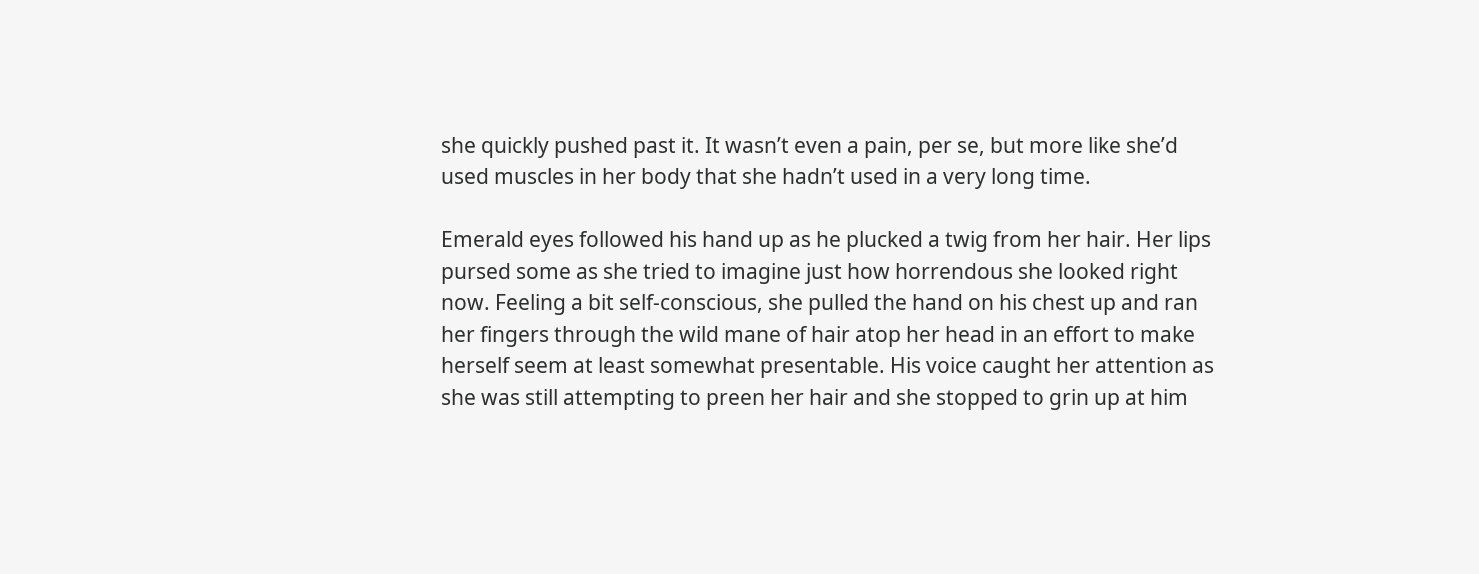she quickly pushed past it. It wasn’t even a pain, per se, but more like she’d used muscles in her body that she hadn’t used in a very long time.

Emerald eyes followed his hand up as he plucked a twig from her hair. Her lips pursed some as she tried to imagine just how horrendous she looked right now. Feeling a bit self-conscious, she pulled the hand on his chest up and ran her fingers through the wild mane of hair atop her head in an effort to make herself seem at least somewhat presentable. His voice caught her attention as she was still attempting to preen her hair and she stopped to grin up at him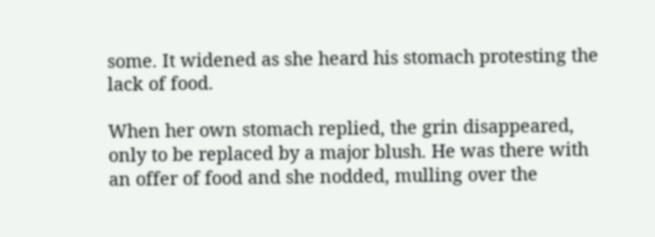some. It widened as she heard his stomach protesting the lack of food.

When her own stomach replied, the grin disappeared, only to be replaced by a major blush. He was there with an offer of food and she nodded, mulling over the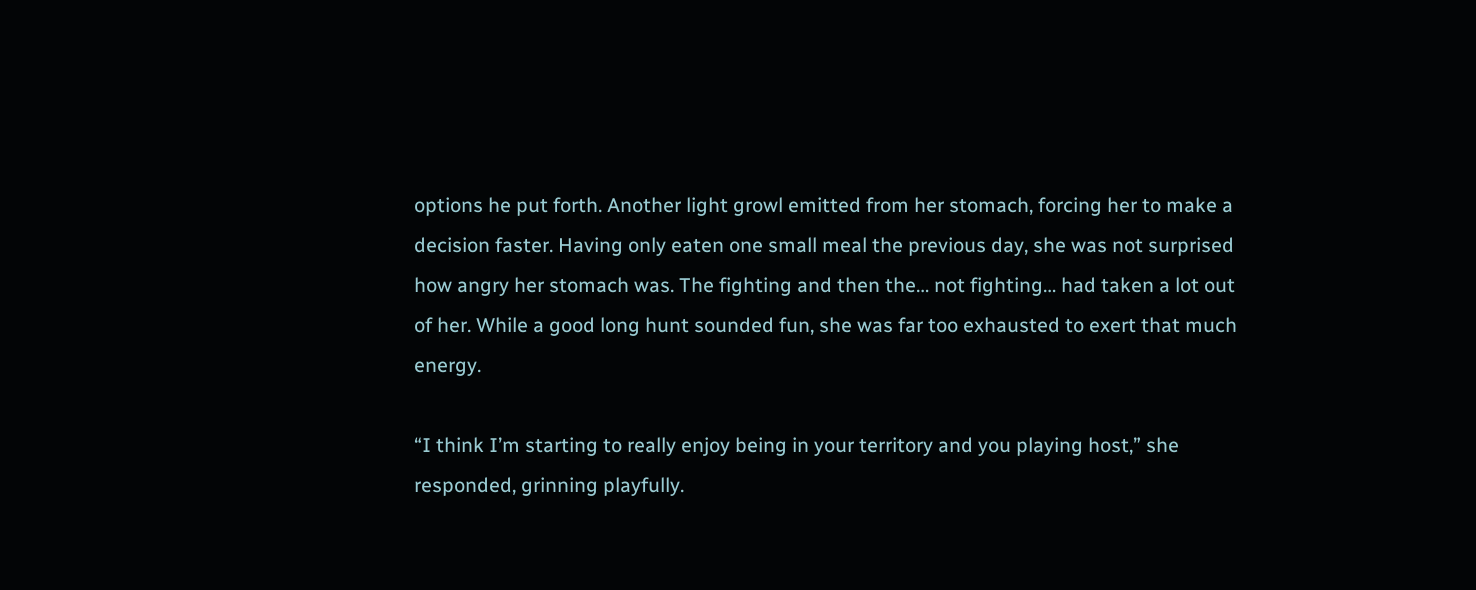options he put forth. Another light growl emitted from her stomach, forcing her to make a decision faster. Having only eaten one small meal the previous day, she was not surprised how angry her stomach was. The fighting and then the… not fighting… had taken a lot out of her. While a good long hunt sounded fun, she was far too exhausted to exert that much energy.

“I think I’m starting to really enjoy being in your territory and you playing host,” she responded, grinning playfully.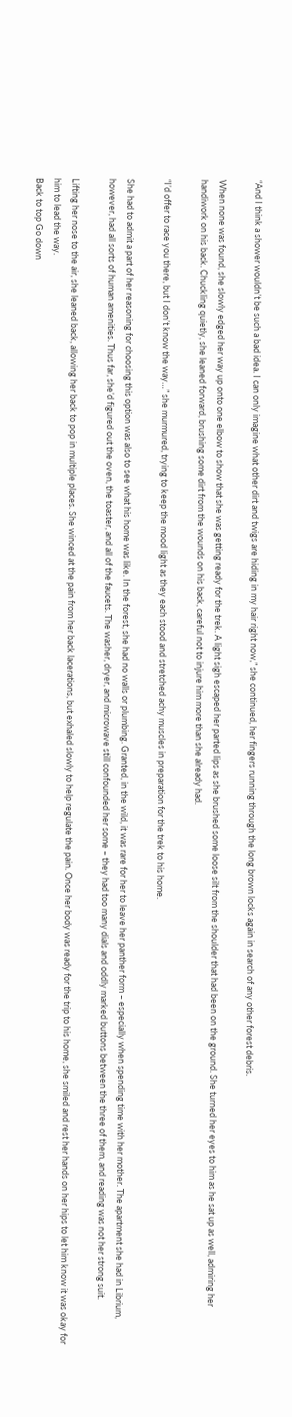“And I think a shower wouldn’t be such a bad idea. I can only imagine what other dirt and twigs are hiding in my hair right now,” she continued, her fingers running through the long brown locks again in search of any other forest debris.

When none was found, she slowly edged her way up onto one elbow to show that she was getting ready for the trek. A light sigh escaped her parted lips as she brushed some loose silt from the shoulder that had been on the ground. She turned her eyes to him as he sat up as well, admiring her handiwork on his back. Chuckling quietly, she leaned forward, brushing some dirt from the wounds on his back, careful not to injure him more than she already had.

“I’d offer to race you there, but I don’t know the way…” she murmured, trying to keep the mood light as they each stood and stretched achy muscles in preparation for the trek to his home.

She had to admit a part of her reasoning for choosing this option was also to see what his home was like. In the forest, she had no walls or plumbing. Granted, in the wild, it was rare for her to leave her panther form – especially when spending time with her mother. The apartment she had in Librium, however, had all sorts of human amenities. Thus far, she’d figured out the oven, the toaster, and all of the faucets. The washer, dryer, and microwave still confounded her some – they had too many dials and oddly marked buttons between the three of them, and reading was not her strong suit.

Lifting her nose to the air, she leaned back, allowing her back to pop in multiple places. She winced at the pain from her back lacerations, but exhaled slowly to help regulate the pain. Once her body was ready for the trip to his home, she smiled and rest her hands on her hips to let him know it was okay for him to lead the way.
Back to top Go down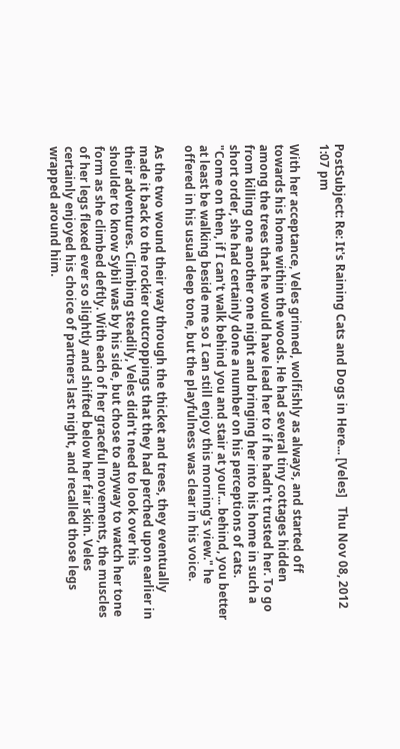PostSubject: Re: It's Raining Cats and Dogs in Here... [Veles]   Thu Nov 08, 2012 1:07 pm

With her acceptance, Veles grinned, wolfishly as always, and started off towards his home within the woods. He had several tiny cottages hidden among the trees that he would have lead her to if he hadn't trusted her. To go from killing one another one night and bringing her into his home in such a short order, she had certainly done a number on his perceptions of cats. "Come on then, if I can't walk behind you and stair at your... behind, you better at least be walking beside me so I can still enjoy this morning's view." he offered in his usual deep tone, but the playfulness was clear in his voice.

As the two wound their way through the thicket and trees, they eventually made it back to the rockier outcroppings that they had perched upon earlier in their adventures. Climbing steadily, Veles didn't need to look over his shoulder to know Sybil was by his side, but chose to anyway to watch her tone form as she climbed deftly. With each of her graceful movements, the muscles of her legs flexed ever so slightly and shifted below her fair skin. Veles certainly enjoyed his choice of partners last night, and recalled those legs wrapped around him.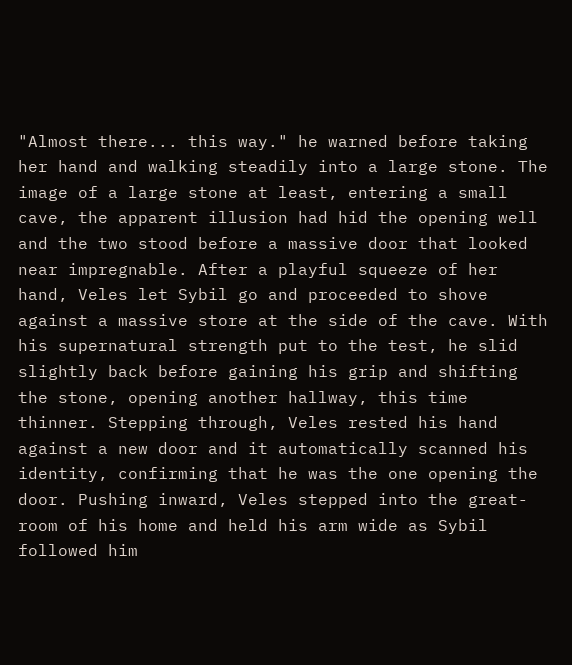"Almost there... this way." he warned before taking her hand and walking steadily into a large stone. The image of a large stone at least, entering a small cave, the apparent illusion had hid the opening well and the two stood before a massive door that looked near impregnable. After a playful squeeze of her hand, Veles let Sybil go and proceeded to shove against a massive store at the side of the cave. With his supernatural strength put to the test, he slid slightly back before gaining his grip and shifting the stone, opening another hallway, this time thinner. Stepping through, Veles rested his hand against a new door and it automatically scanned his identity, confirming that he was the one opening the door. Pushing inward, Veles stepped into the great-room of his home and held his arm wide as Sybil followed him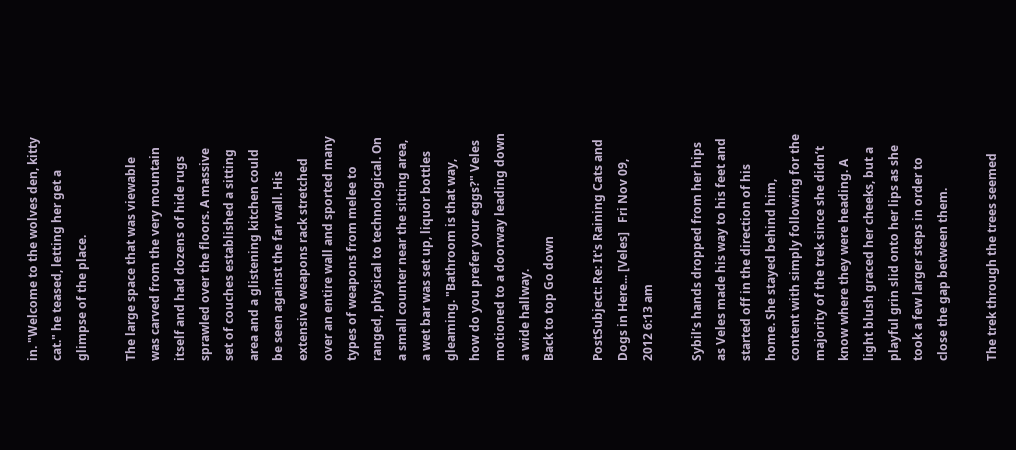in. "Welcome to the wolves den, kitty cat." he teased, letting her get a glimpse of the place.

The large space that was viewable was carved from the very mountain itself and had dozens of hide rugs sprawled over the floors. A massive set of couches established a sitting area and a glistening kitchen could be seen against the far wall. His extensive weapons rack stretched over an entire wall and sported many types of weapons from melee to ranged, physical to technological. On a small counter near the sitting area, a wet bar was set up, liquor bottles gleaming. "Bathroom is that way, how do you prefer your eggs?" Veles motioned to a doorway leading down a wide hallway.
Back to top Go down

PostSubject: Re: It's Raining Cats and Dogs in Here... [Veles]   Fri Nov 09, 2012 6:13 am

Sybil’s hands dropped from her hips as Veles made his way to his feet and started off in the direction of his home. She stayed behind him, content with simply following for the majority of the trek since she didn’t know where they were heading. A light blush graced her cheeks, but a playful grin slid onto her lips as she took a few larger steps in order to close the gap between them.

The trek through the trees seemed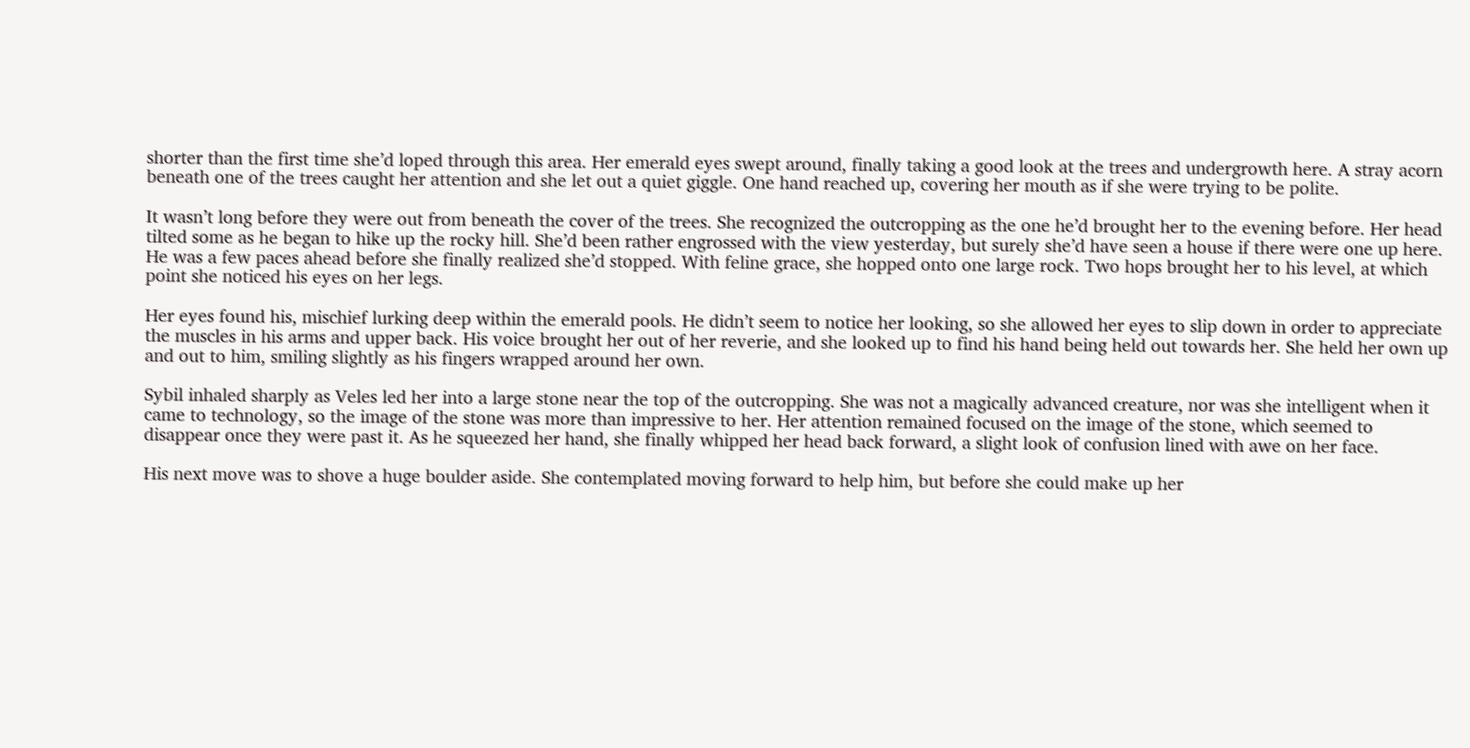shorter than the first time she’d loped through this area. Her emerald eyes swept around, finally taking a good look at the trees and undergrowth here. A stray acorn beneath one of the trees caught her attention and she let out a quiet giggle. One hand reached up, covering her mouth as if she were trying to be polite.

It wasn’t long before they were out from beneath the cover of the trees. She recognized the outcropping as the one he’d brought her to the evening before. Her head tilted some as he began to hike up the rocky hill. She’d been rather engrossed with the view yesterday, but surely she’d have seen a house if there were one up here. He was a few paces ahead before she finally realized she’d stopped. With feline grace, she hopped onto one large rock. Two hops brought her to his level, at which point she noticed his eyes on her legs.

Her eyes found his, mischief lurking deep within the emerald pools. He didn’t seem to notice her looking, so she allowed her eyes to slip down in order to appreciate the muscles in his arms and upper back. His voice brought her out of her reverie, and she looked up to find his hand being held out towards her. She held her own up and out to him, smiling slightly as his fingers wrapped around her own.

Sybil inhaled sharply as Veles led her into a large stone near the top of the outcropping. She was not a magically advanced creature, nor was she intelligent when it came to technology, so the image of the stone was more than impressive to her. Her attention remained focused on the image of the stone, which seemed to disappear once they were past it. As he squeezed her hand, she finally whipped her head back forward, a slight look of confusion lined with awe on her face.

His next move was to shove a huge boulder aside. She contemplated moving forward to help him, but before she could make up her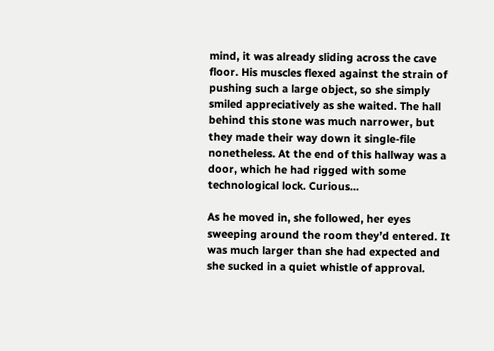mind, it was already sliding across the cave floor. His muscles flexed against the strain of pushing such a large object, so she simply smiled appreciatively as she waited. The hall behind this stone was much narrower, but they made their way down it single-file nonetheless. At the end of this hallway was a door, which he had rigged with some technological lock. Curious…

As he moved in, she followed, her eyes sweeping around the room they’d entered. It was much larger than she had expected and she sucked in a quiet whistle of approval.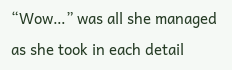“Wow…” was all she managed as she took in each detail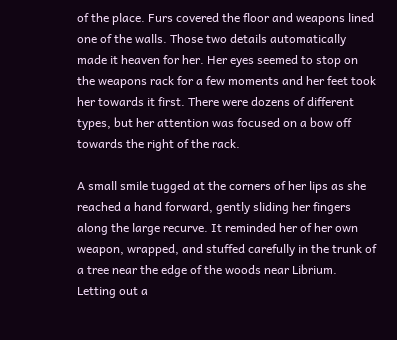of the place. Furs covered the floor and weapons lined one of the walls. Those two details automatically made it heaven for her. Her eyes seemed to stop on the weapons rack for a few moments and her feet took her towards it first. There were dozens of different types, but her attention was focused on a bow off towards the right of the rack.

A small smile tugged at the corners of her lips as she reached a hand forward, gently sliding her fingers along the large recurve. It reminded her of her own weapon, wrapped, and stuffed carefully in the trunk of a tree near the edge of the woods near Librium. Letting out a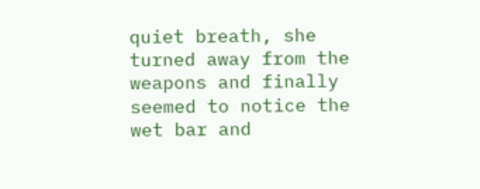quiet breath, she turned away from the weapons and finally seemed to notice the wet bar and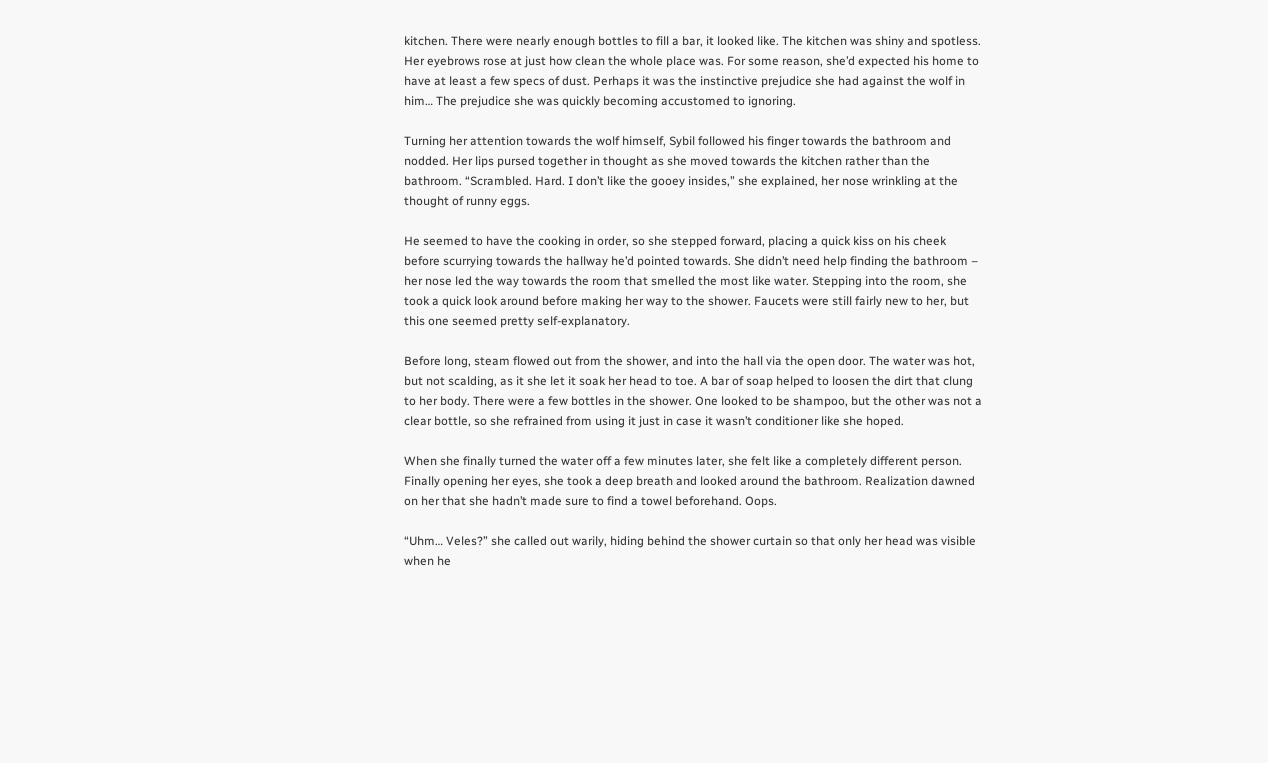kitchen. There were nearly enough bottles to fill a bar, it looked like. The kitchen was shiny and spotless. Her eyebrows rose at just how clean the whole place was. For some reason, she’d expected his home to have at least a few specs of dust. Perhaps it was the instinctive prejudice she had against the wolf in him… The prejudice she was quickly becoming accustomed to ignoring.

Turning her attention towards the wolf himself, Sybil followed his finger towards the bathroom and nodded. Her lips pursed together in thought as she moved towards the kitchen rather than the bathroom. “Scrambled. Hard. I don’t like the gooey insides,” she explained, her nose wrinkling at the thought of runny eggs.

He seemed to have the cooking in order, so she stepped forward, placing a quick kiss on his cheek before scurrying towards the hallway he’d pointed towards. She didn’t need help finding the bathroom – her nose led the way towards the room that smelled the most like water. Stepping into the room, she took a quick look around before making her way to the shower. Faucets were still fairly new to her, but this one seemed pretty self-explanatory.

Before long, steam flowed out from the shower, and into the hall via the open door. The water was hot, but not scalding, as it she let it soak her head to toe. A bar of soap helped to loosen the dirt that clung to her body. There were a few bottles in the shower. One looked to be shampoo, but the other was not a clear bottle, so she refrained from using it just in case it wasn’t conditioner like she hoped.

When she finally turned the water off a few minutes later, she felt like a completely different person. Finally opening her eyes, she took a deep breath and looked around the bathroom. Realization dawned on her that she hadn’t made sure to find a towel beforehand. Oops.

“Uhm… Veles?” she called out warily, hiding behind the shower curtain so that only her head was visible when he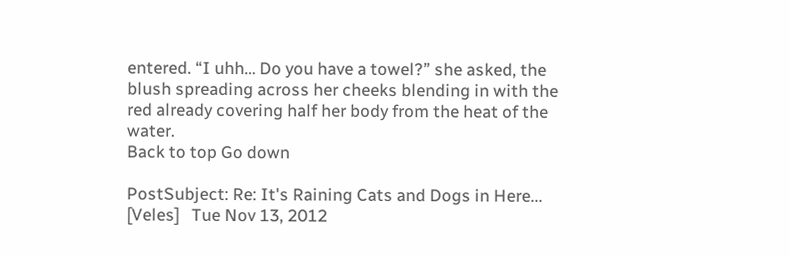entered. “I uhh… Do you have a towel?” she asked, the blush spreading across her cheeks blending in with the red already covering half her body from the heat of the water.
Back to top Go down

PostSubject: Re: It's Raining Cats and Dogs in Here... [Veles]   Tue Nov 13, 2012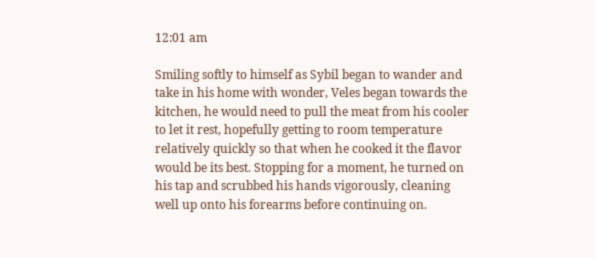12:01 am

Smiling softly to himself as Sybil began to wander and take in his home with wonder, Veles began towards the kitchen, he would need to pull the meat from his cooler to let it rest, hopefully getting to room temperature relatively quickly so that when he cooked it the flavor would be its best. Stopping for a moment, he turned on his tap and scrubbed his hands vigorously, cleaning well up onto his forearms before continuing on.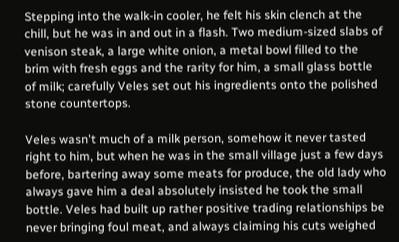Stepping into the walk-in cooler, he felt his skin clench at the chill, but he was in and out in a flash. Two medium-sized slabs of venison steak, a large white onion, a metal bowl filled to the brim with fresh eggs and the rarity for him, a small glass bottle of milk; carefully Veles set out his ingredients onto the polished stone countertops.

Veles wasn't much of a milk person, somehow it never tasted right to him, but when he was in the small village just a few days before, bartering away some meats for produce, the old lady who always gave him a deal absolutely insisted he took the small bottle. Veles had built up rather positive trading relationships be never bringing foul meat, and always claiming his cuts weighed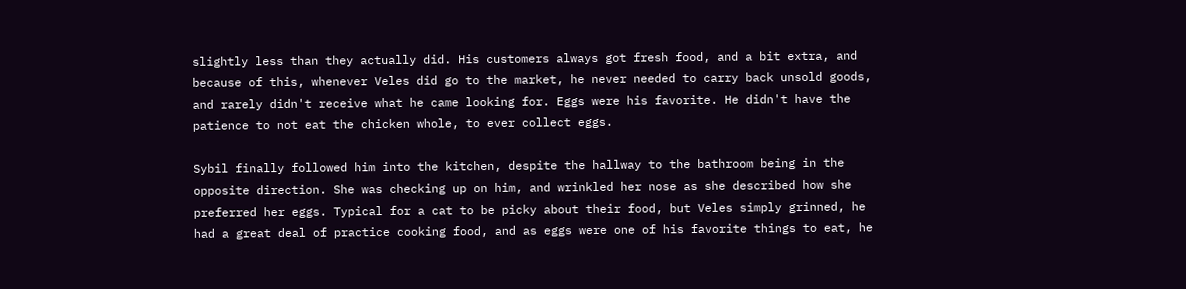slightly less than they actually did. His customers always got fresh food, and a bit extra, and because of this, whenever Veles did go to the market, he never needed to carry back unsold goods, and rarely didn't receive what he came looking for. Eggs were his favorite. He didn't have the patience to not eat the chicken whole, to ever collect eggs.

Sybil finally followed him into the kitchen, despite the hallway to the bathroom being in the opposite direction. She was checking up on him, and wrinkled her nose as she described how she preferred her eggs. Typical for a cat to be picky about their food, but Veles simply grinned, he had a great deal of practice cooking food, and as eggs were one of his favorite things to eat, he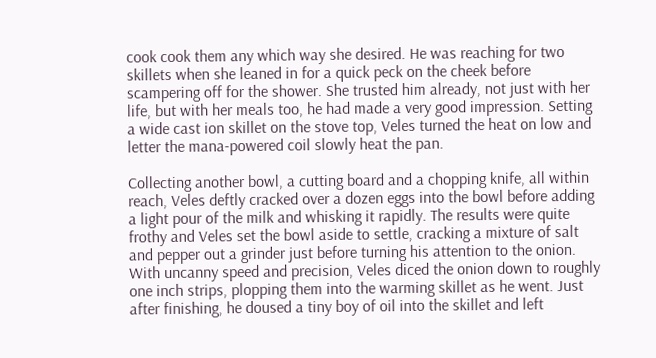cook cook them any which way she desired. He was reaching for two skillets when she leaned in for a quick peck on the cheek before scampering off for the shower. She trusted him already, not just with her life, but with her meals too, he had made a very good impression. Setting a wide cast ion skillet on the stove top, Veles turned the heat on low and letter the mana-powered coil slowly heat the pan.

Collecting another bowl, a cutting board and a chopping knife, all within reach, Veles deftly cracked over a dozen eggs into the bowl before adding a light pour of the milk and whisking it rapidly. The results were quite frothy and Veles set the bowl aside to settle, cracking a mixture of salt and pepper out a grinder just before turning his attention to the onion. With uncanny speed and precision, Veles diced the onion down to roughly one inch strips, plopping them into the warming skillet as he went. Just after finishing, he doused a tiny boy of oil into the skillet and left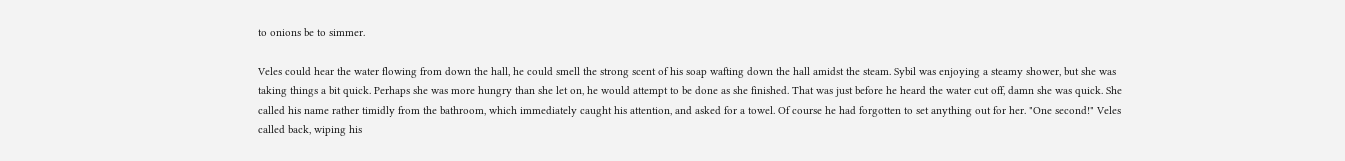to onions be to simmer.

Veles could hear the water flowing from down the hall, he could smell the strong scent of his soap wafting down the hall amidst the steam. Sybil was enjoying a steamy shower, but she was taking things a bit quick. Perhaps she was more hungry than she let on, he would attempt to be done as she finished. That was just before he heard the water cut off, damn she was quick. She called his name rather timidly from the bathroom, which immediately caught his attention, and asked for a towel. Of course he had forgotten to set anything out for her. "One second!" Veles called back, wiping his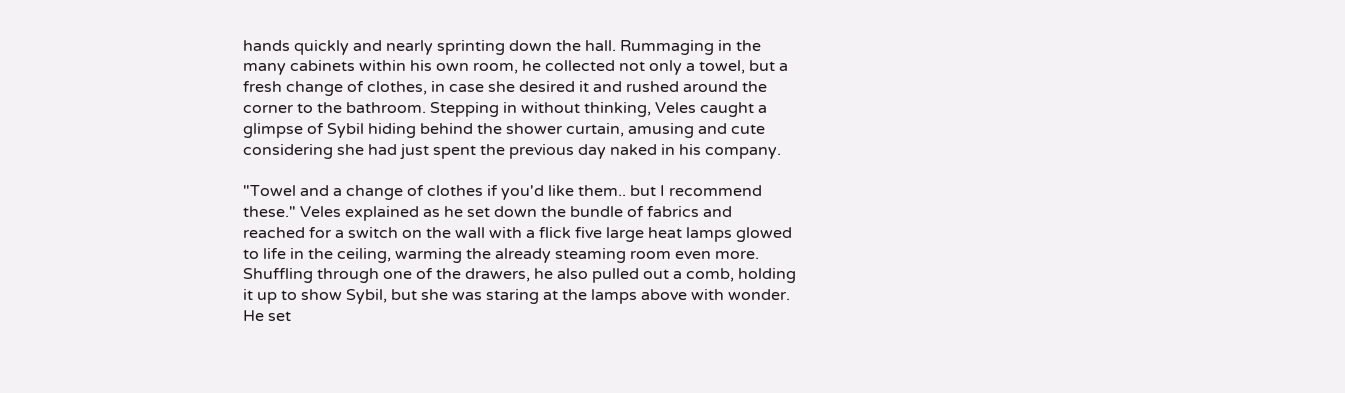hands quickly and nearly sprinting down the hall. Rummaging in the many cabinets within his own room, he collected not only a towel, but a fresh change of clothes, in case she desired it and rushed around the corner to the bathroom. Stepping in without thinking, Veles caught a glimpse of Sybil hiding behind the shower curtain, amusing and cute considering she had just spent the previous day naked in his company.

"Towel and a change of clothes if you'd like them.. but I recommend these." Veles explained as he set down the bundle of fabrics and reached for a switch on the wall with a flick five large heat lamps glowed to life in the ceiling, warming the already steaming room even more. Shuffling through one of the drawers, he also pulled out a comb, holding it up to show Sybil, but she was staring at the lamps above with wonder. He set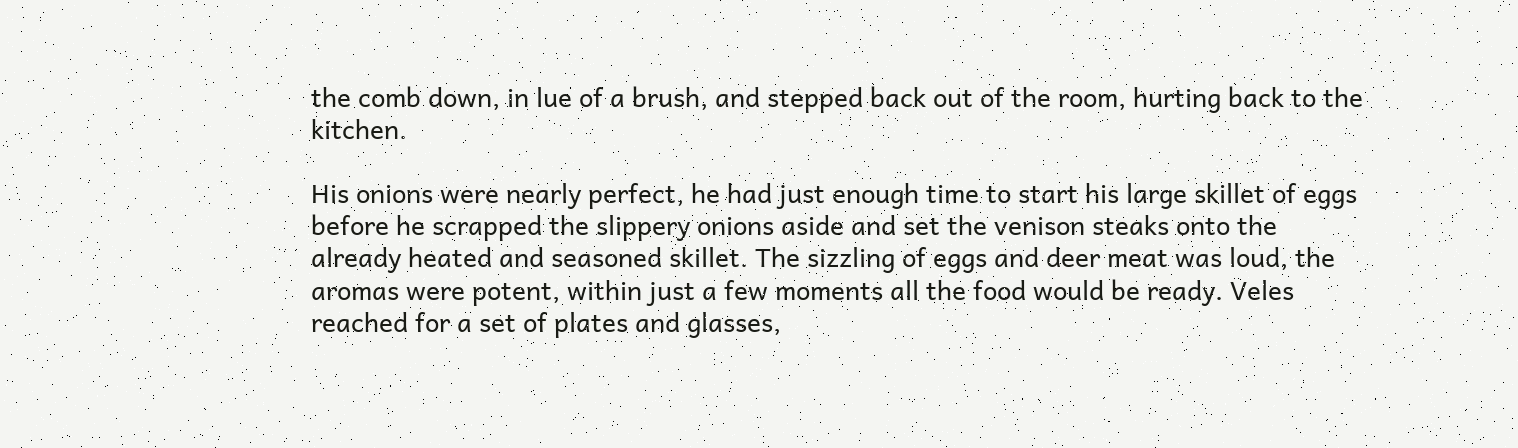the comb down, in lue of a brush, and stepped back out of the room, hurting back to the kitchen.

His onions were nearly perfect, he had just enough time to start his large skillet of eggs before he scrapped the slippery onions aside and set the venison steaks onto the already heated and seasoned skillet. The sizzling of eggs and deer meat was loud, the aromas were potent, within just a few moments all the food would be ready. Veles reached for a set of plates and glasses,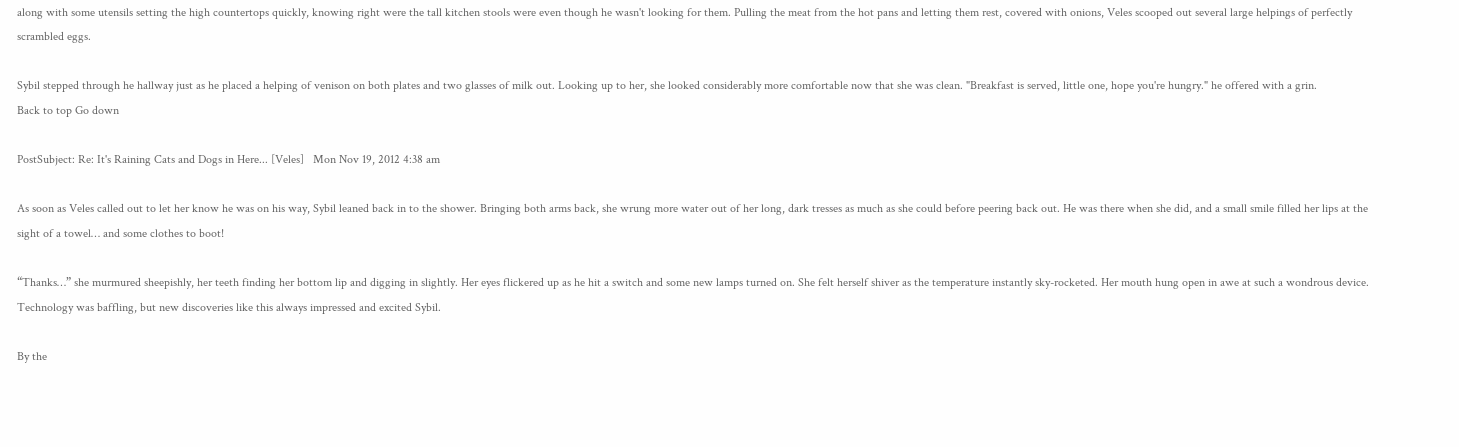along with some utensils setting the high countertops quickly, knowing right were the tall kitchen stools were even though he wasn't looking for them. Pulling the meat from the hot pans and letting them rest, covered with onions, Veles scooped out several large helpings of perfectly scrambled eggs.

Sybil stepped through he hallway just as he placed a helping of venison on both plates and two glasses of milk out. Looking up to her, she looked considerably more comfortable now that she was clean. "Breakfast is served, little one, hope you're hungry." he offered with a grin.
Back to top Go down

PostSubject: Re: It's Raining Cats and Dogs in Here... [Veles]   Mon Nov 19, 2012 4:38 am

As soon as Veles called out to let her know he was on his way, Sybil leaned back in to the shower. Bringing both arms back, she wrung more water out of her long, dark tresses as much as she could before peering back out. He was there when she did, and a small smile filled her lips at the sight of a towel… and some clothes to boot!

“Thanks…” she murmured sheepishly, her teeth finding her bottom lip and digging in slightly. Her eyes flickered up as he hit a switch and some new lamps turned on. She felt herself shiver as the temperature instantly sky-rocketed. Her mouth hung open in awe at such a wondrous device. Technology was baffling, but new discoveries like this always impressed and excited Sybil.

By the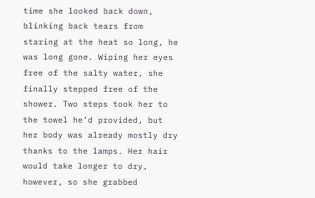time she looked back down, blinking back tears from staring at the heat so long, he was long gone. Wiping her eyes free of the salty water, she finally stepped free of the shower. Two steps took her to the towel he’d provided, but her body was already mostly dry thanks to the lamps. Her hair would take longer to dry, however, so she grabbed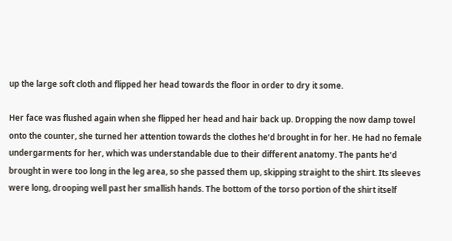up the large soft cloth and flipped her head towards the floor in order to dry it some.

Her face was flushed again when she flipped her head and hair back up. Dropping the now damp towel onto the counter, she turned her attention towards the clothes he’d brought in for her. He had no female undergarments for her, which was understandable due to their different anatomy. The pants he’d brought in were too long in the leg area, so she passed them up, skipping straight to the shirt. Its sleeves were long, drooping well past her smallish hands. The bottom of the torso portion of the shirt itself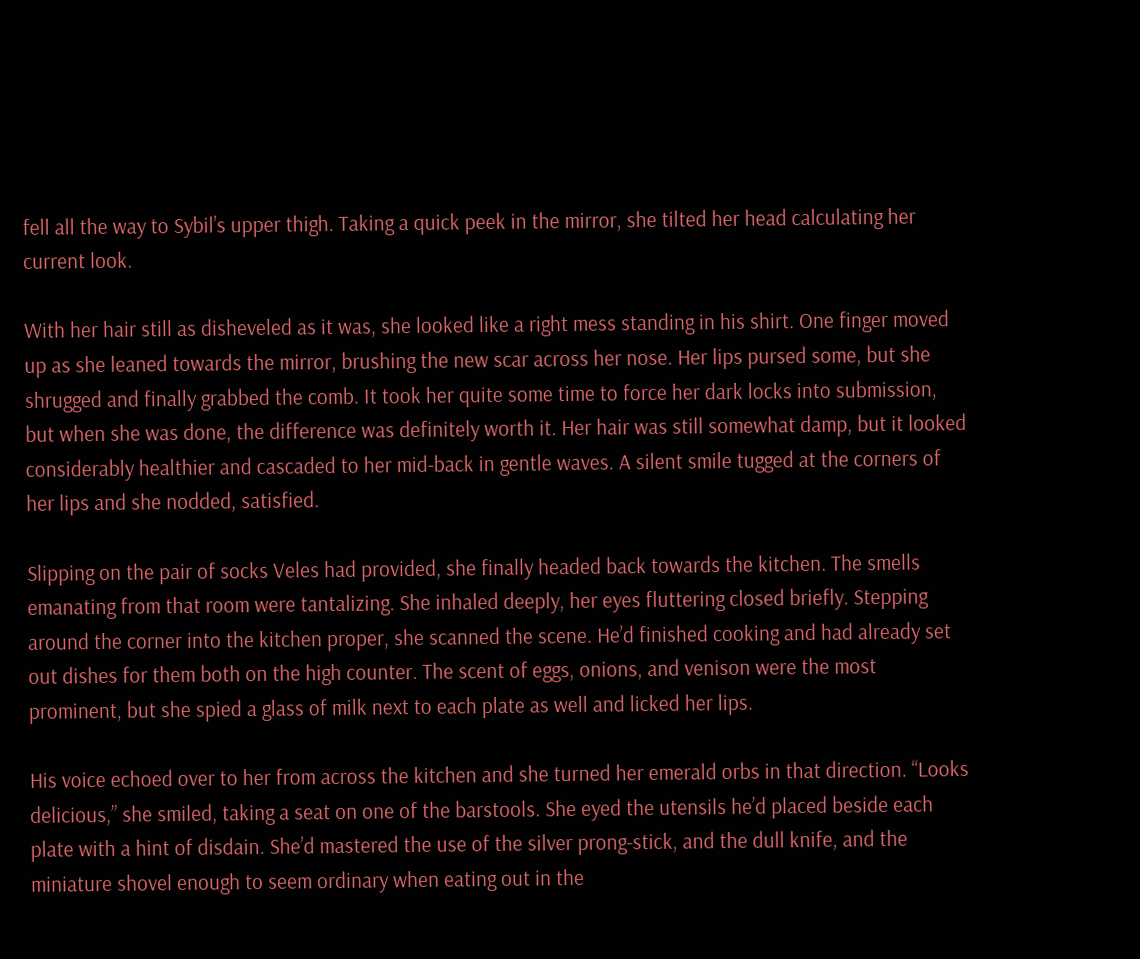fell all the way to Sybil’s upper thigh. Taking a quick peek in the mirror, she tilted her head calculating her current look.

With her hair still as disheveled as it was, she looked like a right mess standing in his shirt. One finger moved up as she leaned towards the mirror, brushing the new scar across her nose. Her lips pursed some, but she shrugged and finally grabbed the comb. It took her quite some time to force her dark locks into submission, but when she was done, the difference was definitely worth it. Her hair was still somewhat damp, but it looked considerably healthier and cascaded to her mid-back in gentle waves. A silent smile tugged at the corners of her lips and she nodded, satisfied.

Slipping on the pair of socks Veles had provided, she finally headed back towards the kitchen. The smells emanating from that room were tantalizing. She inhaled deeply, her eyes fluttering closed briefly. Stepping around the corner into the kitchen proper, she scanned the scene. He’d finished cooking and had already set out dishes for them both on the high counter. The scent of eggs, onions, and venison were the most prominent, but she spied a glass of milk next to each plate as well and licked her lips.

His voice echoed over to her from across the kitchen and she turned her emerald orbs in that direction. “Looks delicious,” she smiled, taking a seat on one of the barstools. She eyed the utensils he’d placed beside each plate with a hint of disdain. She’d mastered the use of the silver prong-stick, and the dull knife, and the miniature shovel enough to seem ordinary when eating out in the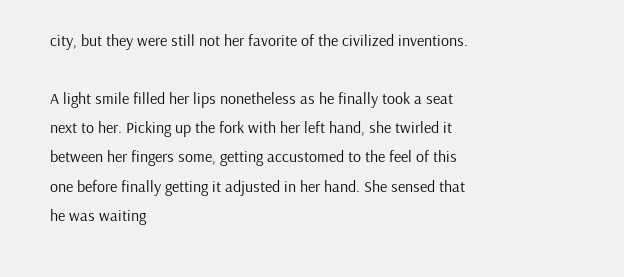city, but they were still not her favorite of the civilized inventions.

A light smile filled her lips nonetheless as he finally took a seat next to her. Picking up the fork with her left hand, she twirled it between her fingers some, getting accustomed to the feel of this one before finally getting it adjusted in her hand. She sensed that he was waiting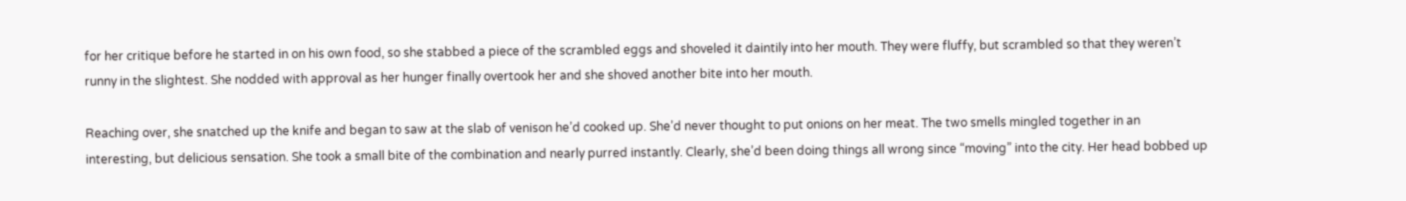for her critique before he started in on his own food, so she stabbed a piece of the scrambled eggs and shoveled it daintily into her mouth. They were fluffy, but scrambled so that they weren’t runny in the slightest. She nodded with approval as her hunger finally overtook her and she shoved another bite into her mouth.

Reaching over, she snatched up the knife and began to saw at the slab of venison he’d cooked up. She’d never thought to put onions on her meat. The two smells mingled together in an interesting, but delicious sensation. She took a small bite of the combination and nearly purred instantly. Clearly, she’d been doing things all wrong since “moving” into the city. Her head bobbed up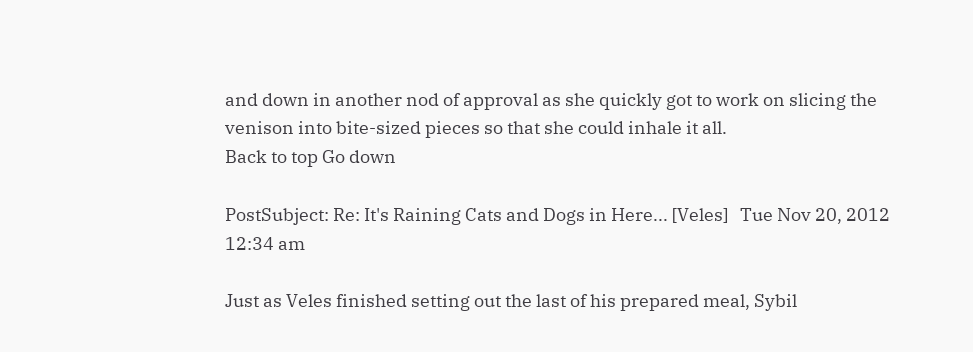and down in another nod of approval as she quickly got to work on slicing the venison into bite-sized pieces so that she could inhale it all.
Back to top Go down

PostSubject: Re: It's Raining Cats and Dogs in Here... [Veles]   Tue Nov 20, 2012 12:34 am

Just as Veles finished setting out the last of his prepared meal, Sybil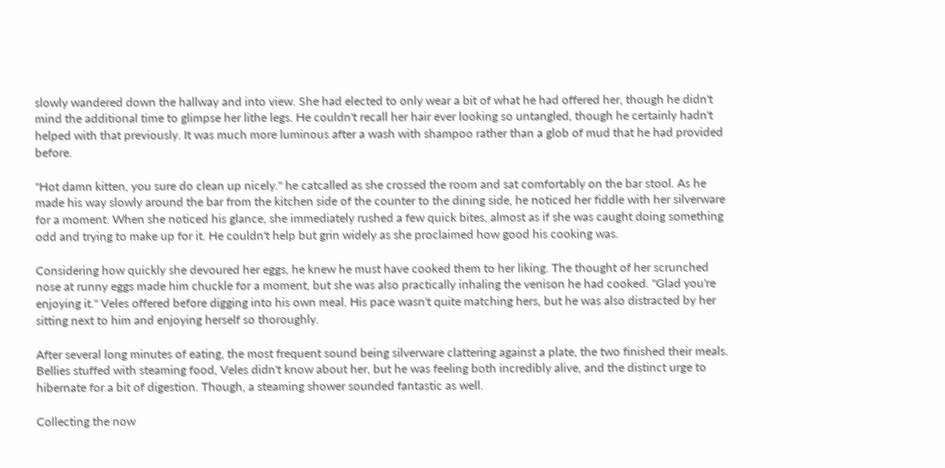slowly wandered down the hallway and into view. She had elected to only wear a bit of what he had offered her, though he didn't mind the additional time to glimpse her lithe legs. He couldn't recall her hair ever looking so untangled, though he certainly hadn't helped with that previously. It was much more luminous after a wash with shampoo rather than a glob of mud that he had provided before.

"Hot damn kitten, you sure do clean up nicely." he catcalled as she crossed the room and sat comfortably on the bar stool. As he made his way slowly around the bar from the kitchen side of the counter to the dining side, he noticed her fiddle with her silverware for a moment. When she noticed his glance, she immediately rushed a few quick bites, almost as if she was caught doing something odd and trying to make up for it. He couldn't help but grin widely as she proclaimed how good his cooking was.

Considering how quickly she devoured her eggs, he knew he must have cooked them to her liking. The thought of her scrunched nose at runny eggs made him chuckle for a moment, but she was also practically inhaling the venison he had cooked. "Glad you're enjoying it." Veles offered before digging into his own meal. His pace wasn't quite matching hers, but he was also distracted by her sitting next to him and enjoying herself so thoroughly.

After several long minutes of eating, the most frequent sound being silverware clattering against a plate, the two finished their meals. Bellies stuffed with steaming food, Veles didn't know about her, but he was feeling both incredibly alive, and the distinct urge to hibernate for a bit of digestion. Though, a steaming shower sounded fantastic as well.

Collecting the now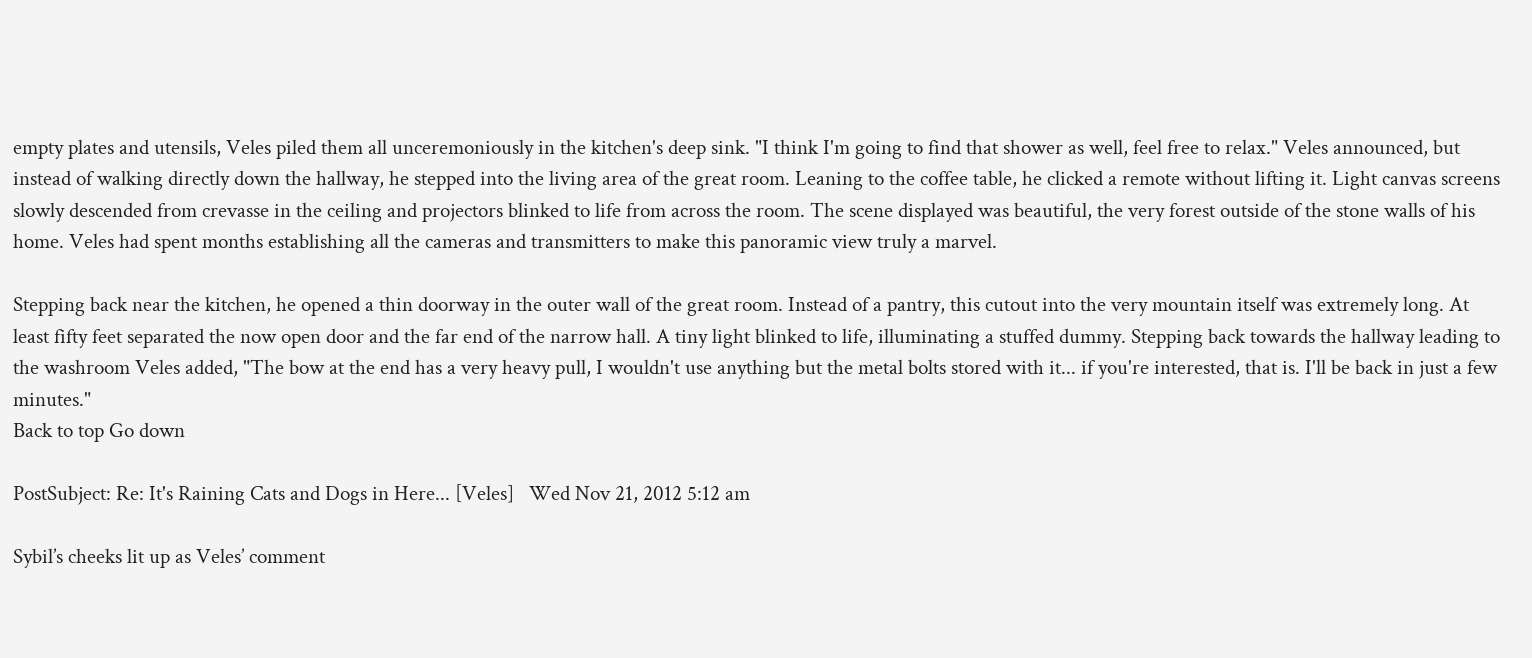empty plates and utensils, Veles piled them all unceremoniously in the kitchen's deep sink. "I think I'm going to find that shower as well, feel free to relax." Veles announced, but instead of walking directly down the hallway, he stepped into the living area of the great room. Leaning to the coffee table, he clicked a remote without lifting it. Light canvas screens slowly descended from crevasse in the ceiling and projectors blinked to life from across the room. The scene displayed was beautiful, the very forest outside of the stone walls of his home. Veles had spent months establishing all the cameras and transmitters to make this panoramic view truly a marvel.

Stepping back near the kitchen, he opened a thin doorway in the outer wall of the great room. Instead of a pantry, this cutout into the very mountain itself was extremely long. At least fifty feet separated the now open door and the far end of the narrow hall. A tiny light blinked to life, illuminating a stuffed dummy. Stepping back towards the hallway leading to the washroom Veles added, "The bow at the end has a very heavy pull, I wouldn't use anything but the metal bolts stored with it... if you're interested, that is. I'll be back in just a few minutes."
Back to top Go down

PostSubject: Re: It's Raining Cats and Dogs in Here... [Veles]   Wed Nov 21, 2012 5:12 am

Sybil’s cheeks lit up as Veles’ comment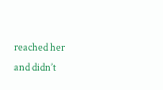reached her and didn’t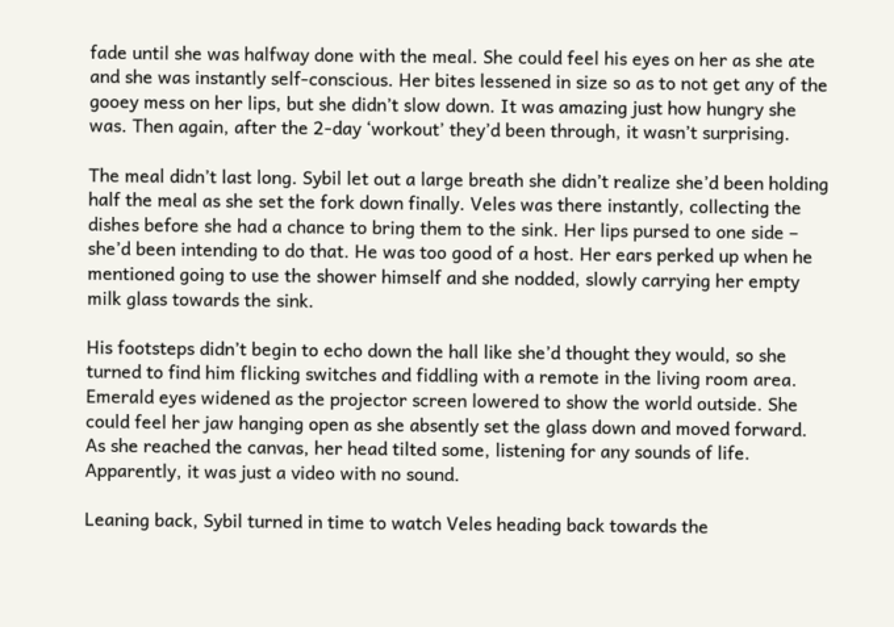fade until she was halfway done with the meal. She could feel his eyes on her as she ate and she was instantly self-conscious. Her bites lessened in size so as to not get any of the gooey mess on her lips, but she didn’t slow down. It was amazing just how hungry she was. Then again, after the 2-day ‘workout’ they’d been through, it wasn’t surprising.

The meal didn’t last long. Sybil let out a large breath she didn’t realize she’d been holding half the meal as she set the fork down finally. Veles was there instantly, collecting the dishes before she had a chance to bring them to the sink. Her lips pursed to one side – she’d been intending to do that. He was too good of a host. Her ears perked up when he mentioned going to use the shower himself and she nodded, slowly carrying her empty milk glass towards the sink.

His footsteps didn’t begin to echo down the hall like she’d thought they would, so she turned to find him flicking switches and fiddling with a remote in the living room area. Emerald eyes widened as the projector screen lowered to show the world outside. She could feel her jaw hanging open as she absently set the glass down and moved forward. As she reached the canvas, her head tilted some, listening for any sounds of life. Apparently, it was just a video with no sound.

Leaning back, Sybil turned in time to watch Veles heading back towards the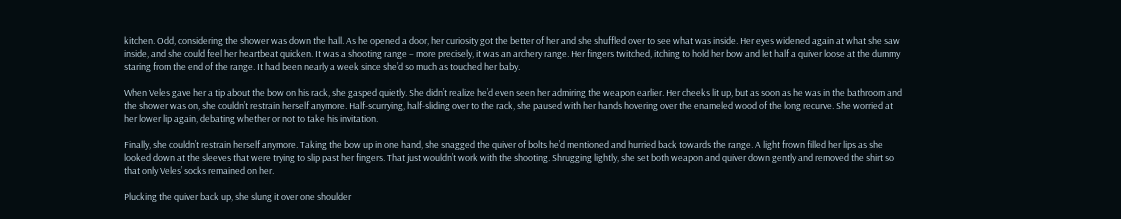kitchen. Odd, considering the shower was down the hall. As he opened a door, her curiosity got the better of her and she shuffled over to see what was inside. Her eyes widened again at what she saw inside, and she could feel her heartbeat quicken. It was a shooting range – more precisely, it was an archery range. Her fingers twitched, itching to hold her bow and let half a quiver loose at the dummy staring from the end of the range. It had been nearly a week since she’d so much as touched her baby.

When Veles gave her a tip about the bow on his rack, she gasped quietly. She didn’t realize he’d even seen her admiring the weapon earlier. Her cheeks lit up, but as soon as he was in the bathroom and the shower was on, she couldn’t restrain herself anymore. Half-scurrying, half-sliding over to the rack, she paused with her hands hovering over the enameled wood of the long recurve. She worried at her lower lip again, debating whether or not to take his invitation.

Finally, she couldn’t restrain herself anymore. Taking the bow up in one hand, she snagged the quiver of bolts he’d mentioned and hurried back towards the range. A light frown filled her lips as she looked down at the sleeves that were trying to slip past her fingers. That just wouldn’t work with the shooting. Shrugging lightly, she set both weapon and quiver down gently and removed the shirt so that only Veles’ socks remained on her.

Plucking the quiver back up, she slung it over one shoulder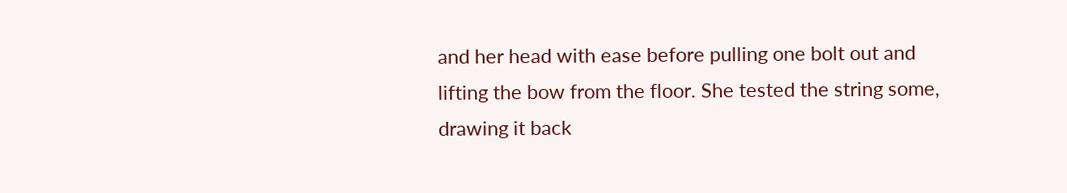and her head with ease before pulling one bolt out and lifting the bow from the floor. She tested the string some, drawing it back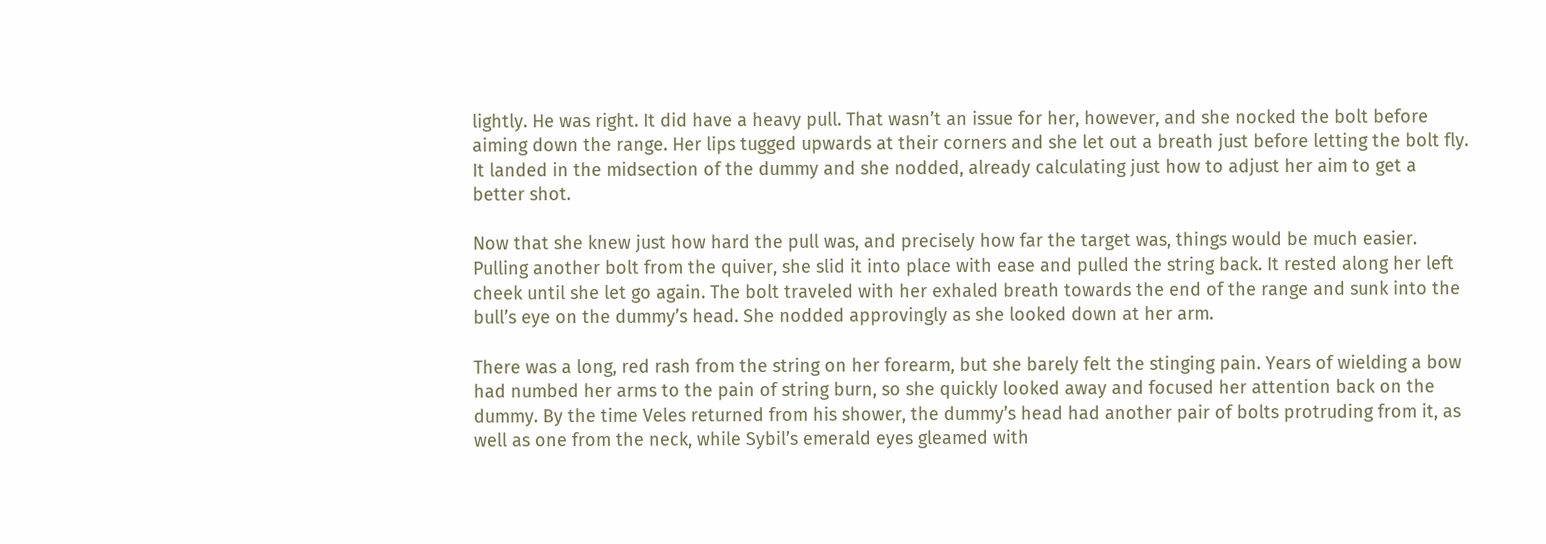lightly. He was right. It did have a heavy pull. That wasn’t an issue for her, however, and she nocked the bolt before aiming down the range. Her lips tugged upwards at their corners and she let out a breath just before letting the bolt fly. It landed in the midsection of the dummy and she nodded, already calculating just how to adjust her aim to get a better shot.

Now that she knew just how hard the pull was, and precisely how far the target was, things would be much easier. Pulling another bolt from the quiver, she slid it into place with ease and pulled the string back. It rested along her left cheek until she let go again. The bolt traveled with her exhaled breath towards the end of the range and sunk into the bull’s eye on the dummy’s head. She nodded approvingly as she looked down at her arm.

There was a long, red rash from the string on her forearm, but she barely felt the stinging pain. Years of wielding a bow had numbed her arms to the pain of string burn, so she quickly looked away and focused her attention back on the dummy. By the time Veles returned from his shower, the dummy’s head had another pair of bolts protruding from it, as well as one from the neck, while Sybil’s emerald eyes gleamed with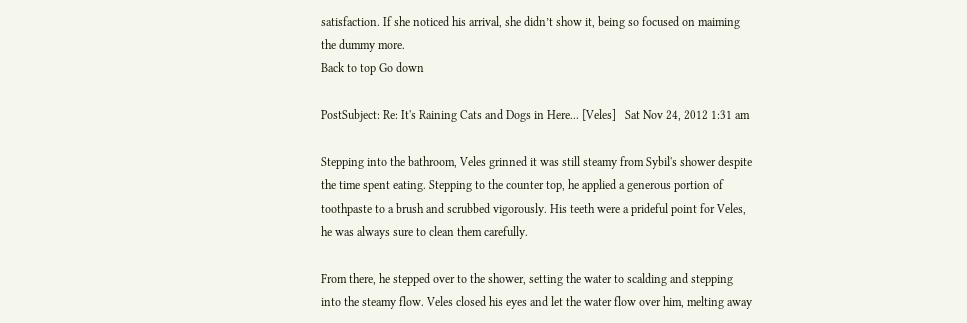satisfaction. If she noticed his arrival, she didn’t show it, being so focused on maiming the dummy more.
Back to top Go down

PostSubject: Re: It's Raining Cats and Dogs in Here... [Veles]   Sat Nov 24, 2012 1:31 am

Stepping into the bathroom, Veles grinned it was still steamy from Sybil's shower despite the time spent eating. Stepping to the counter top, he applied a generous portion of toothpaste to a brush and scrubbed vigorously. His teeth were a prideful point for Veles, he was always sure to clean them carefully.

From there, he stepped over to the shower, setting the water to scalding and stepping into the steamy flow. Veles closed his eyes and let the water flow over him, melting away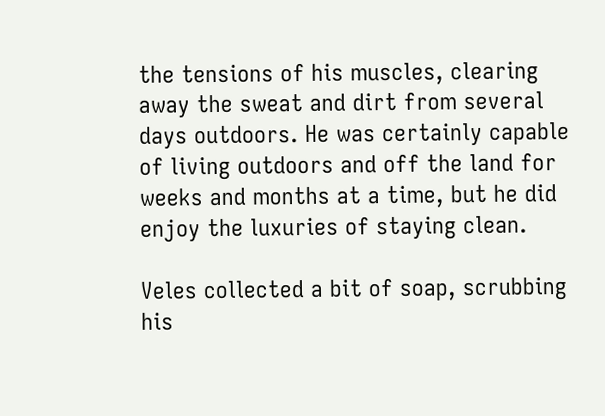the tensions of his muscles, clearing away the sweat and dirt from several days outdoors. He was certainly capable of living outdoors and off the land for weeks and months at a time, but he did enjoy the luxuries of staying clean.

Veles collected a bit of soap, scrubbing his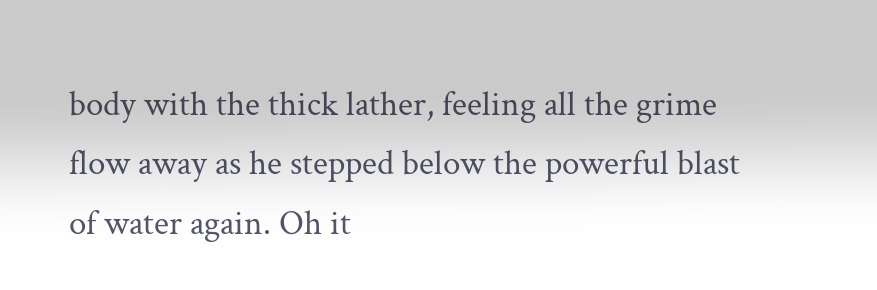body with the thick lather, feeling all the grime flow away as he stepped below the powerful blast of water again. Oh it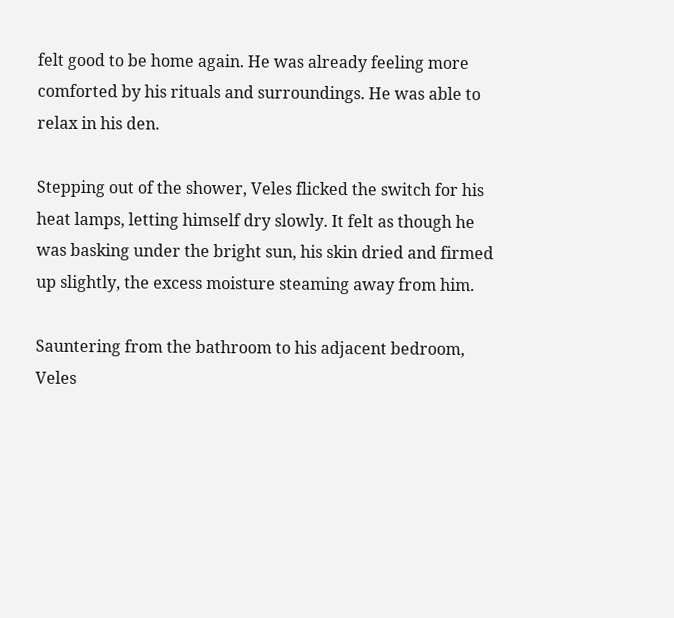felt good to be home again. He was already feeling more comforted by his rituals and surroundings. He was able to relax in his den.

Stepping out of the shower, Veles flicked the switch for his heat lamps, letting himself dry slowly. It felt as though he was basking under the bright sun, his skin dried and firmed up slightly, the excess moisture steaming away from him.

Sauntering from the bathroom to his adjacent bedroom, Veles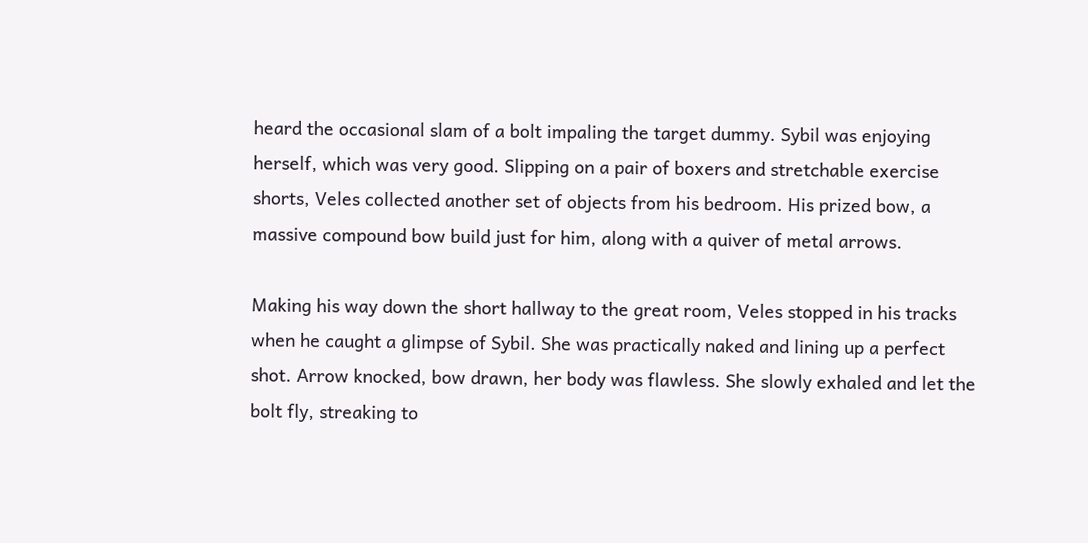heard the occasional slam of a bolt impaling the target dummy. Sybil was enjoying herself, which was very good. Slipping on a pair of boxers and stretchable exercise shorts, Veles collected another set of objects from his bedroom. His prized bow, a massive compound bow build just for him, along with a quiver of metal arrows.

Making his way down the short hallway to the great room, Veles stopped in his tracks when he caught a glimpse of Sybil. She was practically naked and lining up a perfect shot. Arrow knocked, bow drawn, her body was flawless. She slowly exhaled and let the bolt fly, streaking to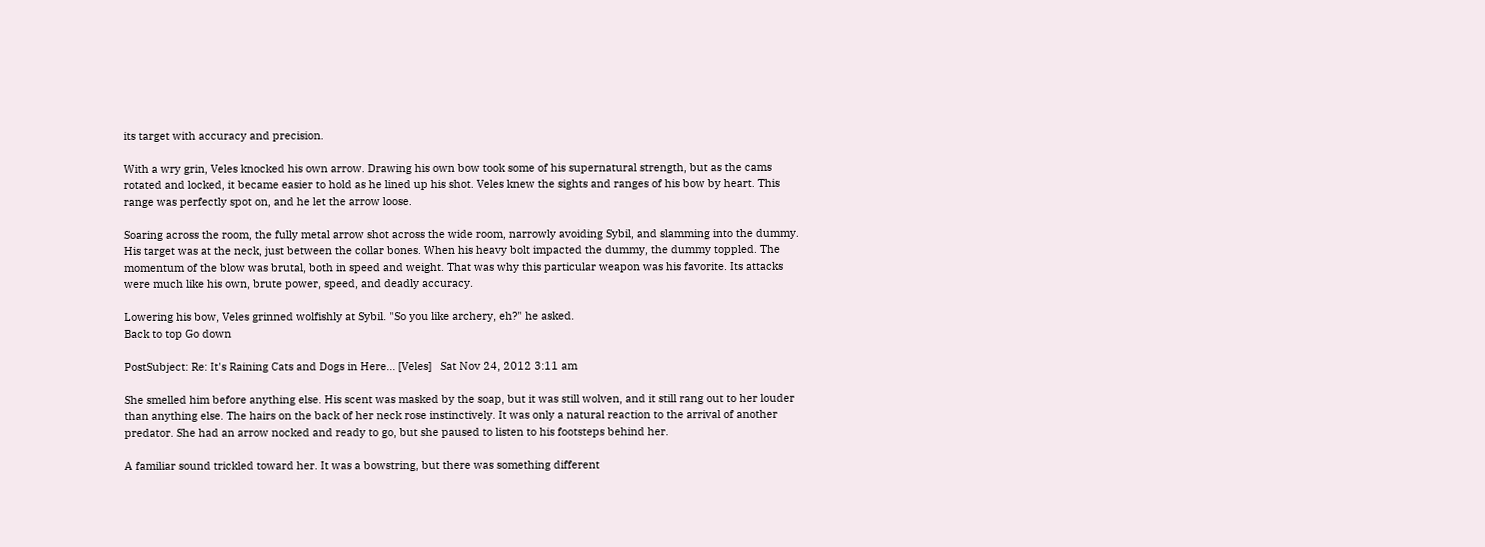its target with accuracy and precision.

With a wry grin, Veles knocked his own arrow. Drawing his own bow took some of his supernatural strength, but as the cams rotated and locked, it became easier to hold as he lined up his shot. Veles knew the sights and ranges of his bow by heart. This range was perfectly spot on, and he let the arrow loose.

Soaring across the room, the fully metal arrow shot across the wide room, narrowly avoiding Sybil, and slamming into the dummy. His target was at the neck, just between the collar bones. When his heavy bolt impacted the dummy, the dummy toppled. The momentum of the blow was brutal, both in speed and weight. That was why this particular weapon was his favorite. Its attacks were much like his own, brute power, speed, and deadly accuracy.

Lowering his bow, Veles grinned wolfishly at Sybil. "So you like archery, eh?" he asked.
Back to top Go down

PostSubject: Re: It's Raining Cats and Dogs in Here... [Veles]   Sat Nov 24, 2012 3:11 am

She smelled him before anything else. His scent was masked by the soap, but it was still wolven, and it still rang out to her louder than anything else. The hairs on the back of her neck rose instinctively. It was only a natural reaction to the arrival of another predator. She had an arrow nocked and ready to go, but she paused to listen to his footsteps behind her.

A familiar sound trickled toward her. It was a bowstring, but there was something different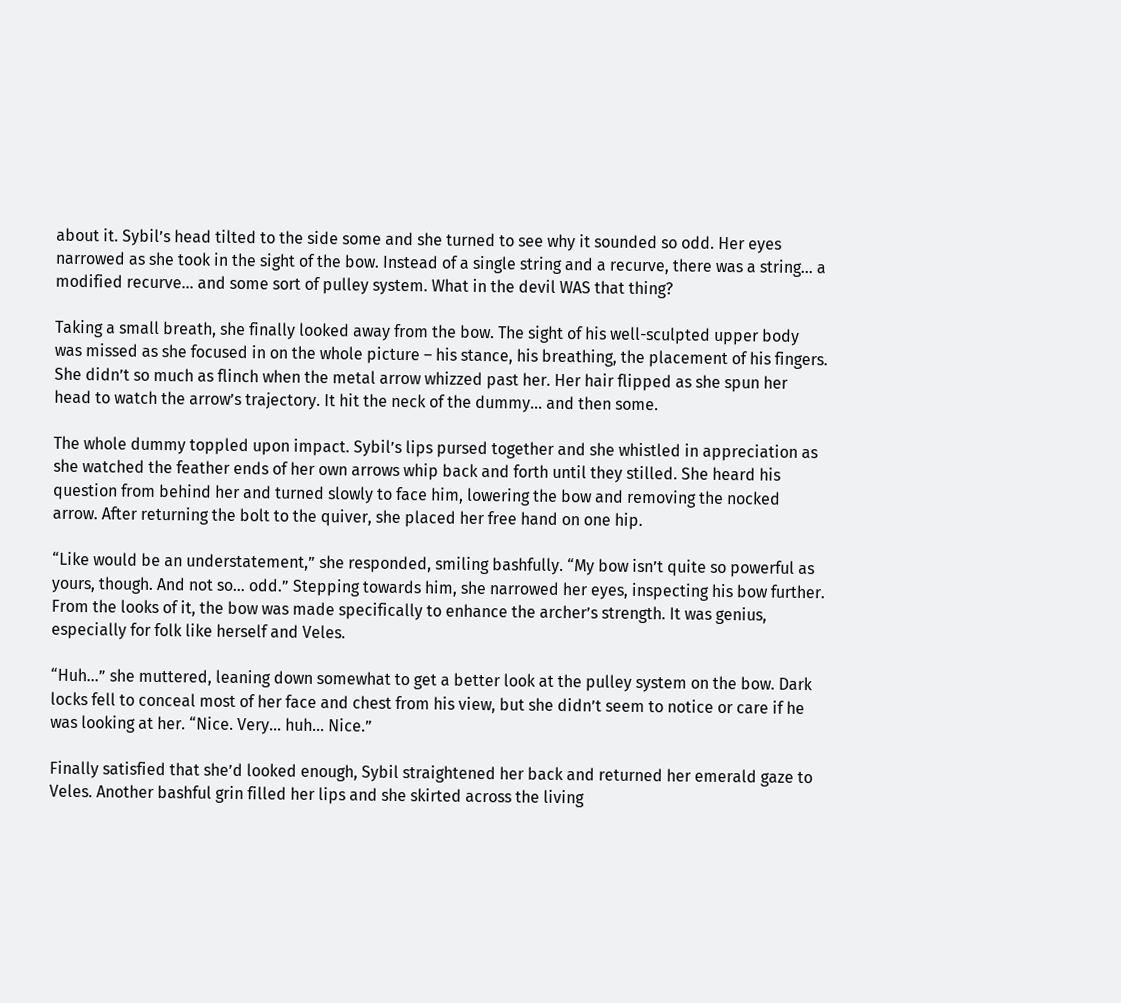about it. Sybil’s head tilted to the side some and she turned to see why it sounded so odd. Her eyes narrowed as she took in the sight of the bow. Instead of a single string and a recurve, there was a string… a modified recurve… and some sort of pulley system. What in the devil WAS that thing?

Taking a small breath, she finally looked away from the bow. The sight of his well-sculpted upper body was missed as she focused in on the whole picture – his stance, his breathing, the placement of his fingers. She didn’t so much as flinch when the metal arrow whizzed past her. Her hair flipped as she spun her head to watch the arrow’s trajectory. It hit the neck of the dummy… and then some.

The whole dummy toppled upon impact. Sybil’s lips pursed together and she whistled in appreciation as she watched the feather ends of her own arrows whip back and forth until they stilled. She heard his question from behind her and turned slowly to face him, lowering the bow and removing the nocked arrow. After returning the bolt to the quiver, she placed her free hand on one hip.

“Like would be an understatement,” she responded, smiling bashfully. “My bow isn’t quite so powerful as yours, though. And not so… odd.” Stepping towards him, she narrowed her eyes, inspecting his bow further. From the looks of it, the bow was made specifically to enhance the archer’s strength. It was genius, especially for folk like herself and Veles.

“Huh…” she muttered, leaning down somewhat to get a better look at the pulley system on the bow. Dark locks fell to conceal most of her face and chest from his view, but she didn’t seem to notice or care if he was looking at her. “Nice. Very… huh… Nice.”

Finally satisfied that she’d looked enough, Sybil straightened her back and returned her emerald gaze to Veles. Another bashful grin filled her lips and she skirted across the living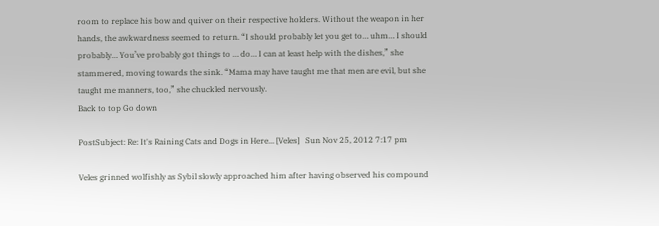room to replace his bow and quiver on their respective holders. Without the weapon in her hands, the awkwardness seemed to return. “I should probably let you get to… uhm… I should probably… You’ve probably got things to … do… I can at least help with the dishes,” she stammered, moving towards the sink. “Mama may have taught me that men are evil, but she taught me manners, too,” she chuckled nervously.
Back to top Go down

PostSubject: Re: It's Raining Cats and Dogs in Here... [Veles]   Sun Nov 25, 2012 7:17 pm

Veles grinned wolfishly as Sybil slowly approached him after having observed his compound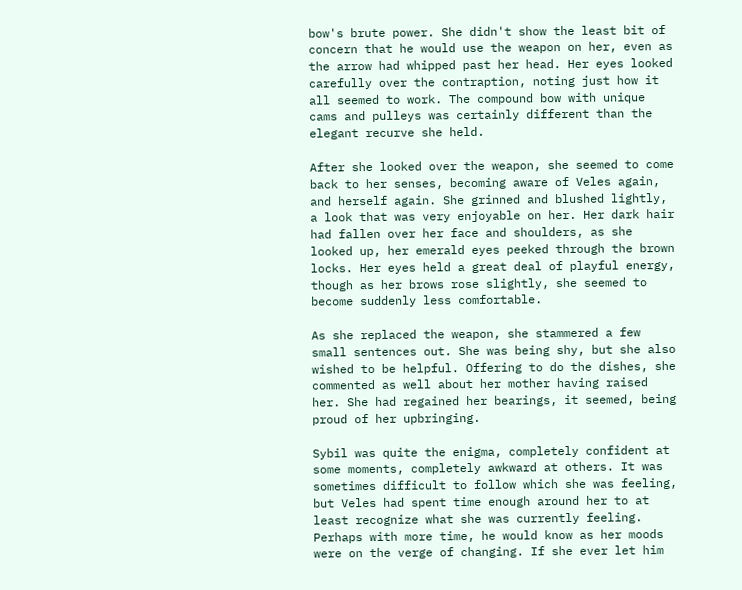bow's brute power. She didn't show the least bit of concern that he would use the weapon on her, even as the arrow had whipped past her head. Her eyes looked carefully over the contraption, noting just how it all seemed to work. The compound bow with unique cams and pulleys was certainly different than the elegant recurve she held.

After she looked over the weapon, she seemed to come back to her senses, becoming aware of Veles again, and herself again. She grinned and blushed lightly, a look that was very enjoyable on her. Her dark hair had fallen over her face and shoulders, as she looked up, her emerald eyes peeked through the brown locks. Her eyes held a great deal of playful energy, though as her brows rose slightly, she seemed to become suddenly less comfortable.

As she replaced the weapon, she stammered a few small sentences out. She was being shy, but she also wished to be helpful. Offering to do the dishes, she commented as well about her mother having raised her. She had regained her bearings, it seemed, being proud of her upbringing.

Sybil was quite the enigma, completely confident at some moments, completely awkward at others. It was sometimes difficult to follow which she was feeling, but Veles had spent time enough around her to at least recognize what she was currently feeling. Perhaps with more time, he would know as her moods were on the verge of changing. If she ever let him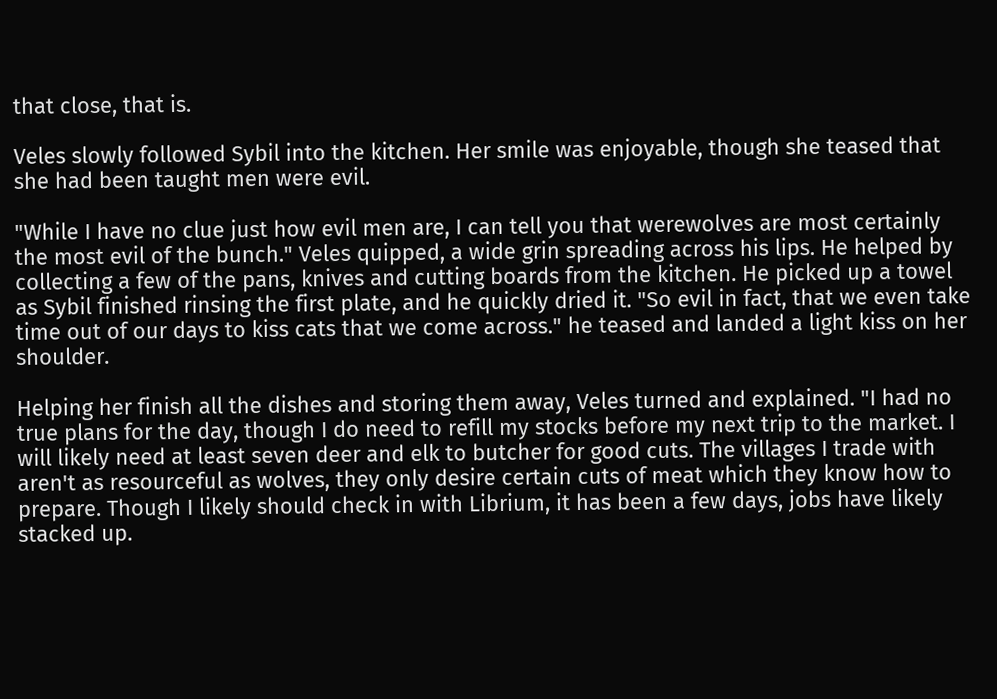that close, that is.

Veles slowly followed Sybil into the kitchen. Her smile was enjoyable, though she teased that she had been taught men were evil.

"While I have no clue just how evil men are, I can tell you that werewolves are most certainly the most evil of the bunch." Veles quipped, a wide grin spreading across his lips. He helped by collecting a few of the pans, knives and cutting boards from the kitchen. He picked up a towel as Sybil finished rinsing the first plate, and he quickly dried it. "So evil in fact, that we even take time out of our days to kiss cats that we come across." he teased and landed a light kiss on her shoulder.

Helping her finish all the dishes and storing them away, Veles turned and explained. "I had no true plans for the day, though I do need to refill my stocks before my next trip to the market. I will likely need at least seven deer and elk to butcher for good cuts. The villages I trade with aren't as resourceful as wolves, they only desire certain cuts of meat which they know how to prepare. Though I likely should check in with Librium, it has been a few days, jobs have likely stacked up.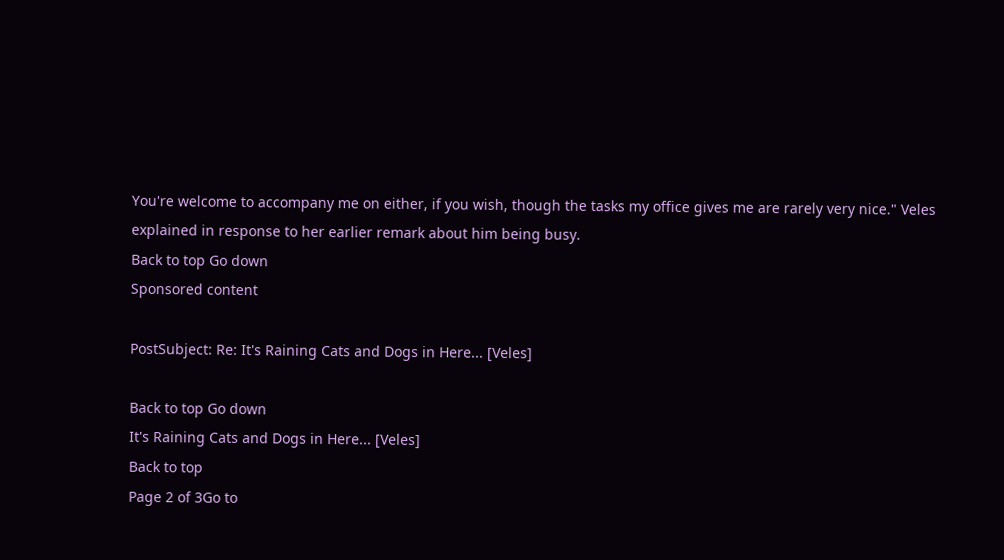You're welcome to accompany me on either, if you wish, though the tasks my office gives me are rarely very nice." Veles explained in response to her earlier remark about him being busy.
Back to top Go down
Sponsored content

PostSubject: Re: It's Raining Cats and Dogs in Here... [Veles]

Back to top Go down
It's Raining Cats and Dogs in Here... [Veles]
Back to top
Page 2 of 3Go to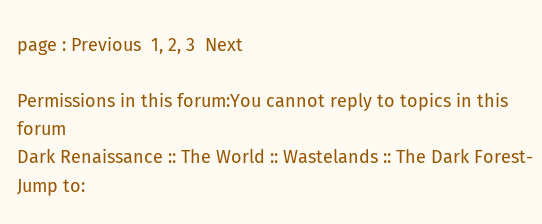page : Previous  1, 2, 3  Next

Permissions in this forum:You cannot reply to topics in this forum
Dark Renaissance :: The World :: Wastelands :: The Dark Forest-
Jump to: